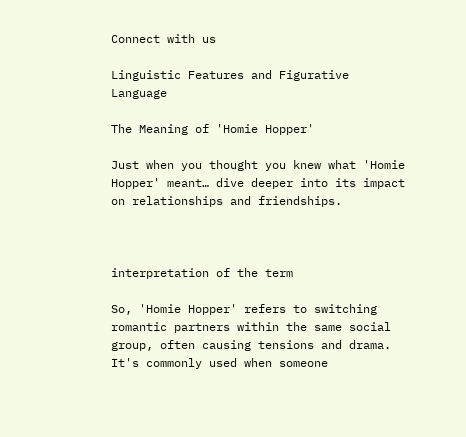Connect with us

Linguistic Features and Figurative Language

The Meaning of 'Homie Hopper'

Just when you thought you knew what 'Homie Hopper' meant… dive deeper into its impact on relationships and friendships.



interpretation of the term

So, 'Homie Hopper' refers to switching romantic partners within the same social group, often causing tensions and drama. It's commonly used when someone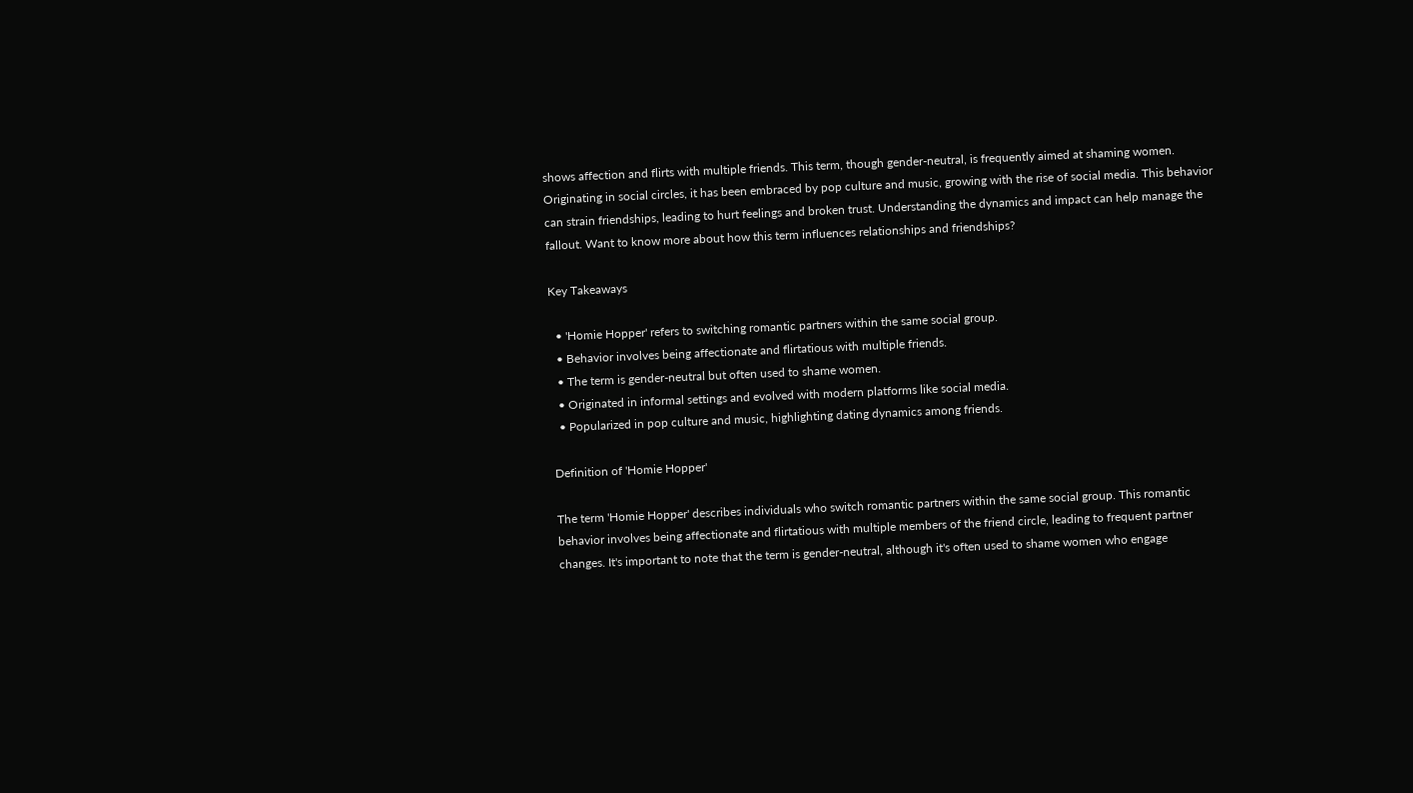shows affection and flirts with multiple friends. This term, though gender-neutral, is frequently aimed at shaming women. Originating in social circles, it has been embraced by pop culture and music, growing with the rise of social media. This behavior can strain friendships, leading to hurt feelings and broken trust. Understanding the dynamics and impact can help manage the fallout. Want to know more about how this term influences relationships and friendships?

Key Takeaways

  • 'Homie Hopper' refers to switching romantic partners within the same social group.
  • Behavior involves being affectionate and flirtatious with multiple friends.
  • The term is gender-neutral but often used to shame women.
  • Originated in informal settings and evolved with modern platforms like social media.
  • Popularized in pop culture and music, highlighting dating dynamics among friends.

Definition of 'Homie Hopper'

The term 'Homie Hopper' describes individuals who switch romantic partners within the same social group. This romantic behavior involves being affectionate and flirtatious with multiple members of the friend circle, leading to frequent partner changes. It's important to note that the term is gender-neutral, although it's often used to shame women who engage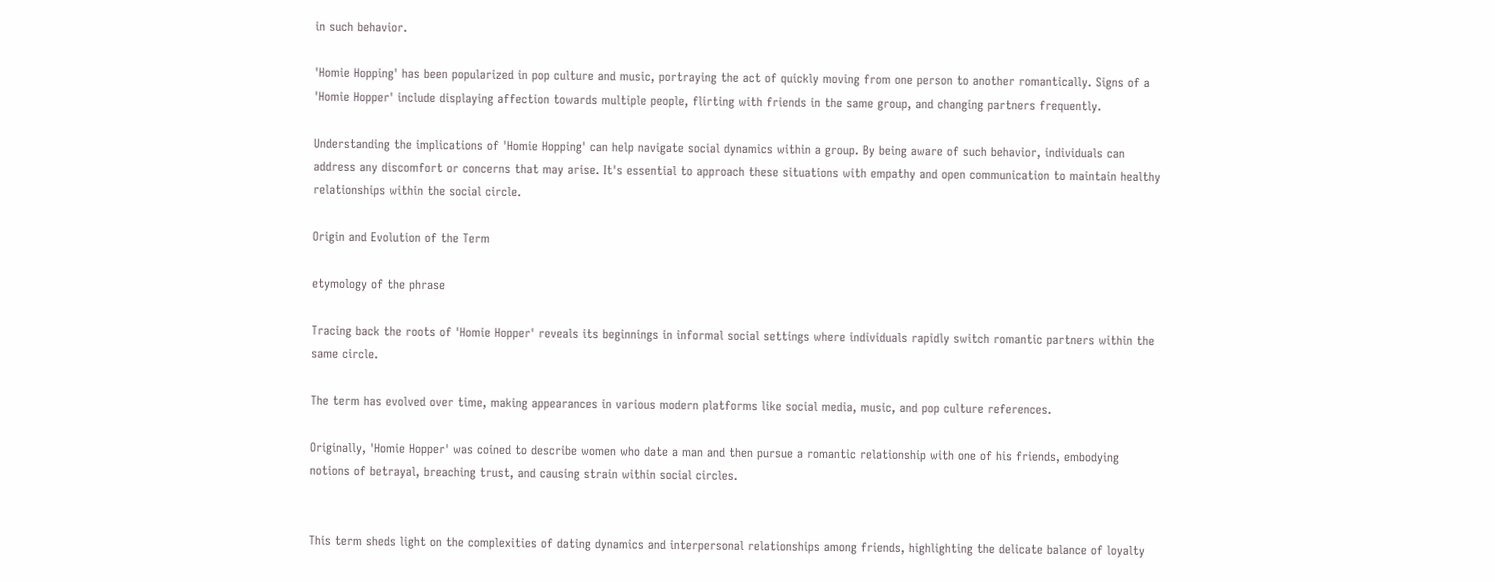in such behavior.

'Homie Hopping' has been popularized in pop culture and music, portraying the act of quickly moving from one person to another romantically. Signs of a 'Homie Hopper' include displaying affection towards multiple people, flirting with friends in the same group, and changing partners frequently.

Understanding the implications of 'Homie Hopping' can help navigate social dynamics within a group. By being aware of such behavior, individuals can address any discomfort or concerns that may arise. It's essential to approach these situations with empathy and open communication to maintain healthy relationships within the social circle.

Origin and Evolution of the Term

etymology of the phrase

Tracing back the roots of 'Homie Hopper' reveals its beginnings in informal social settings where individuals rapidly switch romantic partners within the same circle.

The term has evolved over time, making appearances in various modern platforms like social media, music, and pop culture references.

Originally, 'Homie Hopper' was coined to describe women who date a man and then pursue a romantic relationship with one of his friends, embodying notions of betrayal, breaching trust, and causing strain within social circles.


This term sheds light on the complexities of dating dynamics and interpersonal relationships among friends, highlighting the delicate balance of loyalty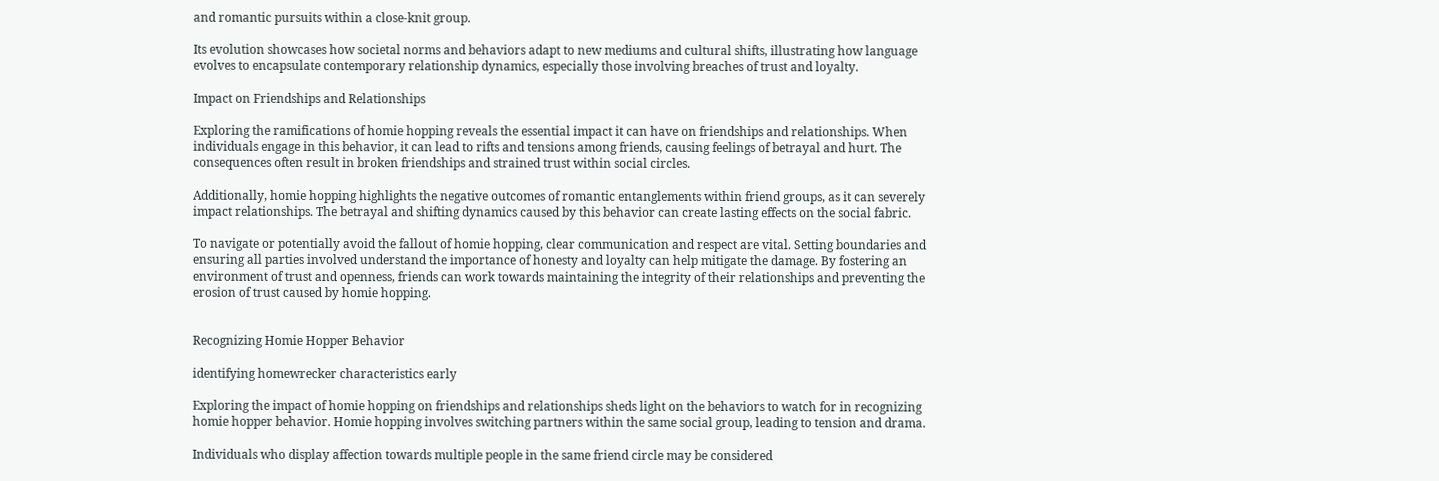and romantic pursuits within a close-knit group.

Its evolution showcases how societal norms and behaviors adapt to new mediums and cultural shifts, illustrating how language evolves to encapsulate contemporary relationship dynamics, especially those involving breaches of trust and loyalty.

Impact on Friendships and Relationships

Exploring the ramifications of homie hopping reveals the essential impact it can have on friendships and relationships. When individuals engage in this behavior, it can lead to rifts and tensions among friends, causing feelings of betrayal and hurt. The consequences often result in broken friendships and strained trust within social circles.

Additionally, homie hopping highlights the negative outcomes of romantic entanglements within friend groups, as it can severely impact relationships. The betrayal and shifting dynamics caused by this behavior can create lasting effects on the social fabric.

To navigate or potentially avoid the fallout of homie hopping, clear communication and respect are vital. Setting boundaries and ensuring all parties involved understand the importance of honesty and loyalty can help mitigate the damage. By fostering an environment of trust and openness, friends can work towards maintaining the integrity of their relationships and preventing the erosion of trust caused by homie hopping.


Recognizing Homie Hopper Behavior

identifying homewrecker characteristics early

Exploring the impact of homie hopping on friendships and relationships sheds light on the behaviors to watch for in recognizing homie hopper behavior. Homie hopping involves switching partners within the same social group, leading to tension and drama.

Individuals who display affection towards multiple people in the same friend circle may be considered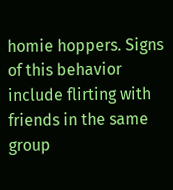homie hoppers. Signs of this behavior include flirting with friends in the same group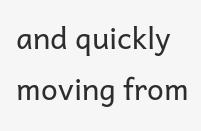and quickly moving from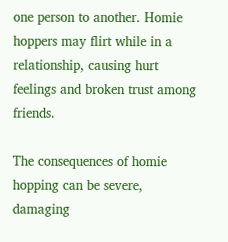one person to another. Homie hoppers may flirt while in a relationship, causing hurt feelings and broken trust among friends.

The consequences of homie hopping can be severe, damaging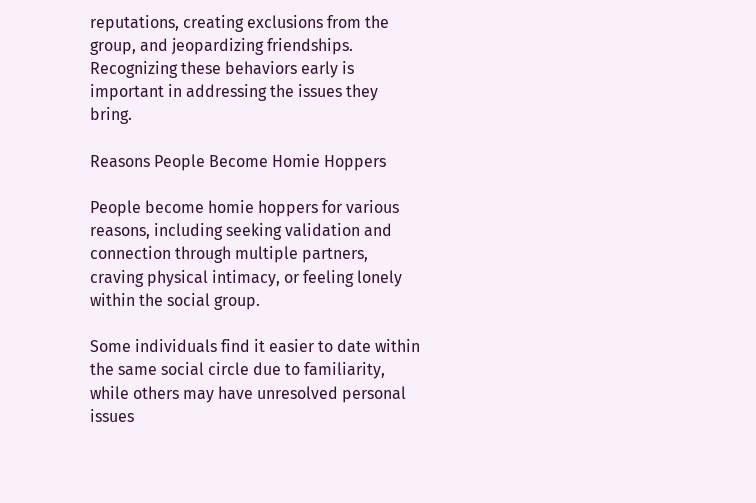reputations, creating exclusions from the group, and jeopardizing friendships. Recognizing these behaviors early is important in addressing the issues they bring.

Reasons People Become Homie Hoppers

People become homie hoppers for various reasons, including seeking validation and connection through multiple partners, craving physical intimacy, or feeling lonely within the social group.

Some individuals find it easier to date within the same social circle due to familiarity, while others may have unresolved personal issues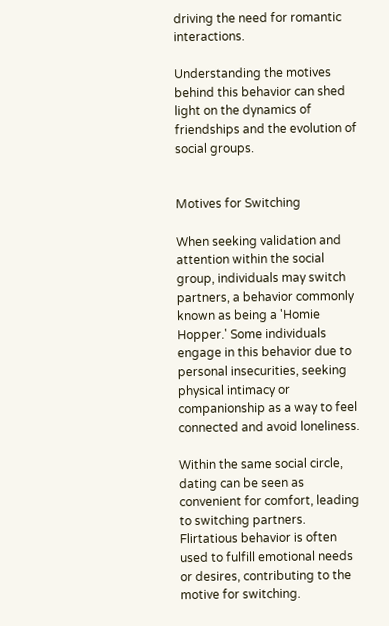driving the need for romantic interactions.

Understanding the motives behind this behavior can shed light on the dynamics of friendships and the evolution of social groups.


Motives for Switching

When seeking validation and attention within the social group, individuals may switch partners, a behavior commonly known as being a 'Homie Hopper.' Some individuals engage in this behavior due to personal insecurities, seeking physical intimacy or companionship as a way to feel connected and avoid loneliness.

Within the same social circle, dating can be seen as convenient for comfort, leading to switching partners. Flirtatious behavior is often used to fulfill emotional needs or desires, contributing to the motive for switching.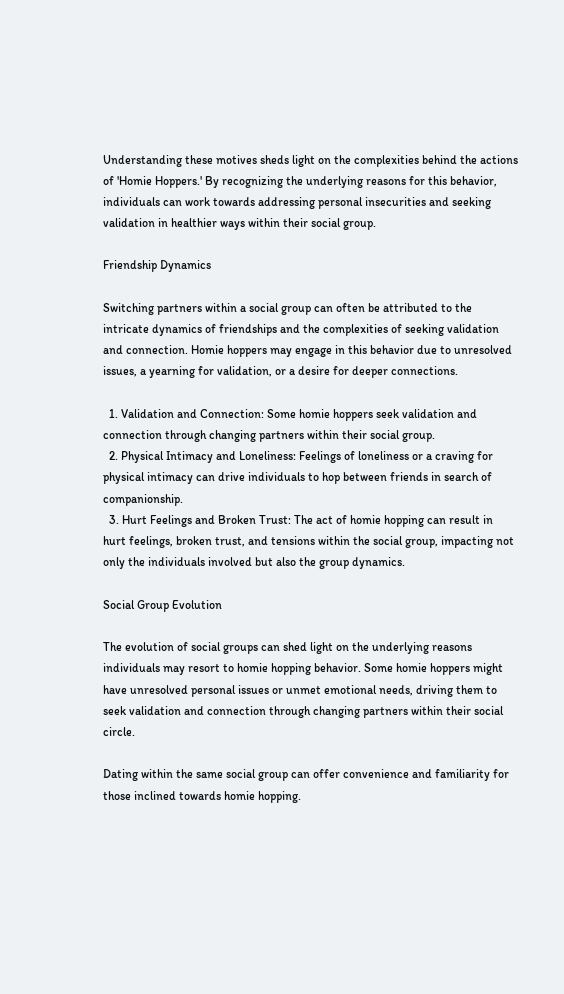Understanding these motives sheds light on the complexities behind the actions of 'Homie Hoppers.' By recognizing the underlying reasons for this behavior, individuals can work towards addressing personal insecurities and seeking validation in healthier ways within their social group.

Friendship Dynamics

Switching partners within a social group can often be attributed to the intricate dynamics of friendships and the complexities of seeking validation and connection. Homie hoppers may engage in this behavior due to unresolved issues, a yearning for validation, or a desire for deeper connections.

  1. Validation and Connection: Some homie hoppers seek validation and connection through changing partners within their social group.
  2. Physical Intimacy and Loneliness: Feelings of loneliness or a craving for physical intimacy can drive individuals to hop between friends in search of companionship.
  3. Hurt Feelings and Broken Trust: The act of homie hopping can result in hurt feelings, broken trust, and tensions within the social group, impacting not only the individuals involved but also the group dynamics.

Social Group Evolution

The evolution of social groups can shed light on the underlying reasons individuals may resort to homie hopping behavior. Some homie hoppers might have unresolved personal issues or unmet emotional needs, driving them to seek validation and connection through changing partners within their social circle.

Dating within the same social group can offer convenience and familiarity for those inclined towards homie hopping.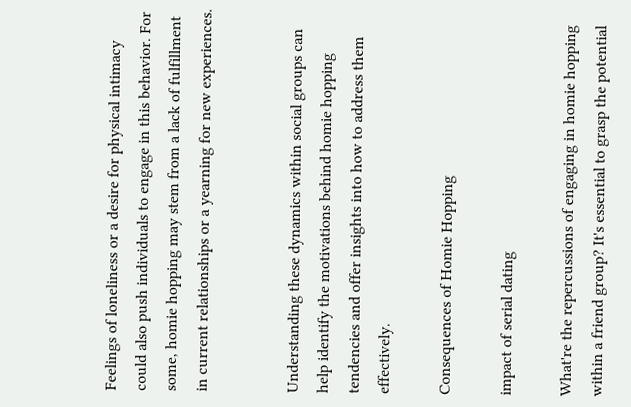Feelings of loneliness or a desire for physical intimacy could also push individuals to engage in this behavior. For some, homie hopping may stem from a lack of fulfillment in current relationships or a yearning for new experiences.


Understanding these dynamics within social groups can help identify the motivations behind homie hopping tendencies and offer insights into how to address them effectively.

Consequences of Homie Hopping

impact of serial dating

What're the repercussions of engaging in homie hopping within a friend group? It's essential to grasp the potential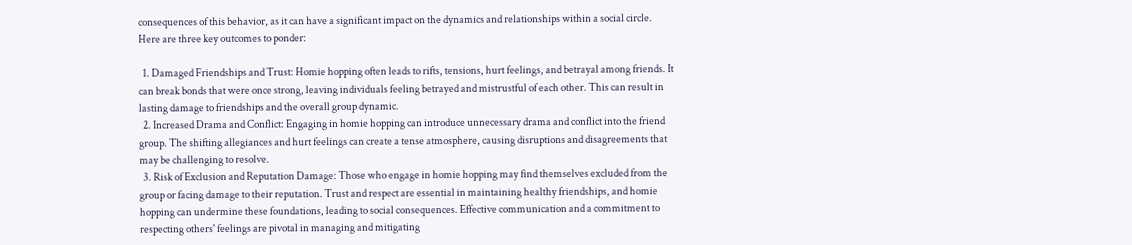consequences of this behavior, as it can have a significant impact on the dynamics and relationships within a social circle. Here are three key outcomes to ponder:

  1. Damaged Friendships and Trust: Homie hopping often leads to rifts, tensions, hurt feelings, and betrayal among friends. It can break bonds that were once strong, leaving individuals feeling betrayed and mistrustful of each other. This can result in lasting damage to friendships and the overall group dynamic.
  2. Increased Drama and Conflict: Engaging in homie hopping can introduce unnecessary drama and conflict into the friend group. The shifting allegiances and hurt feelings can create a tense atmosphere, causing disruptions and disagreements that may be challenging to resolve.
  3. Risk of Exclusion and Reputation Damage: Those who engage in homie hopping may find themselves excluded from the group or facing damage to their reputation. Trust and respect are essential in maintaining healthy friendships, and homie hopping can undermine these foundations, leading to social consequences. Effective communication and a commitment to respecting others' feelings are pivotal in managing and mitigating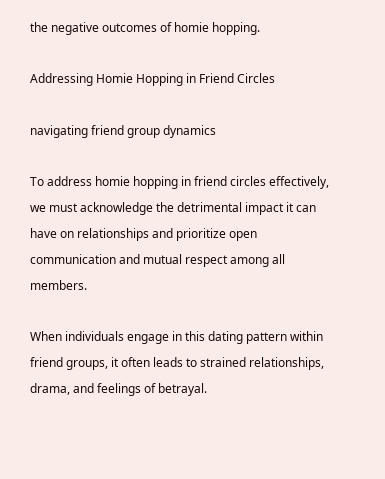the negative outcomes of homie hopping.

Addressing Homie Hopping in Friend Circles

navigating friend group dynamics

To address homie hopping in friend circles effectively, we must acknowledge the detrimental impact it can have on relationships and prioritize open communication and mutual respect among all members.

When individuals engage in this dating pattern within friend groups, it often leads to strained relationships, drama, and feelings of betrayal.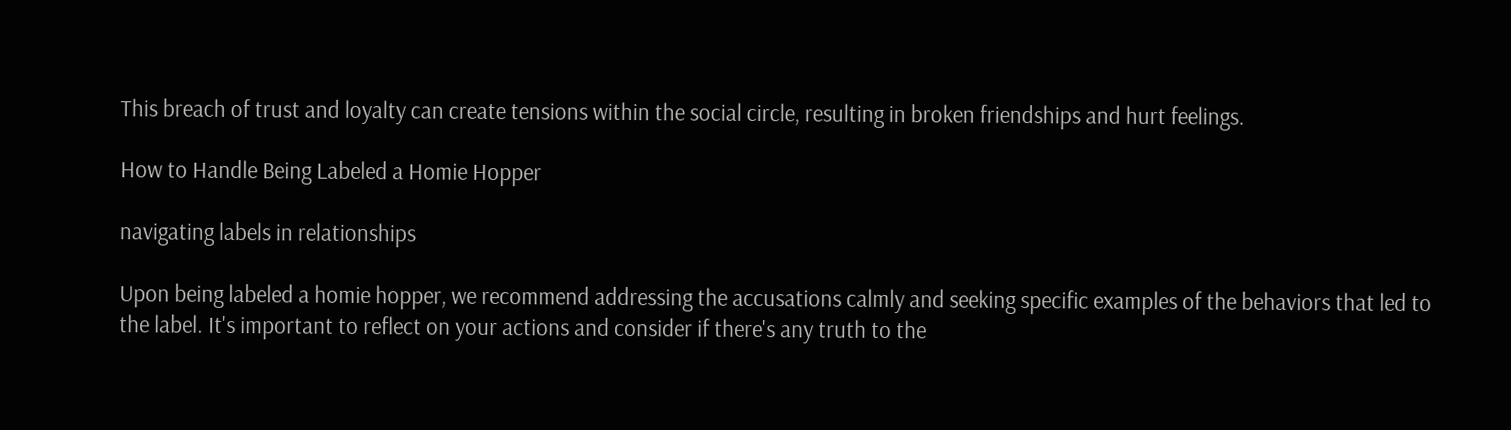This breach of trust and loyalty can create tensions within the social circle, resulting in broken friendships and hurt feelings.

How to Handle Being Labeled a Homie Hopper

navigating labels in relationships

Upon being labeled a homie hopper, we recommend addressing the accusations calmly and seeking specific examples of the behaviors that led to the label. It's important to reflect on your actions and consider if there's any truth to the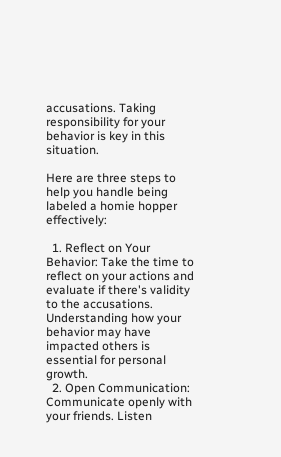accusations. Taking responsibility for your behavior is key in this situation.

Here are three steps to help you handle being labeled a homie hopper effectively:

  1. Reflect on Your Behavior: Take the time to reflect on your actions and evaluate if there's validity to the accusations. Understanding how your behavior may have impacted others is essential for personal growth.
  2. Open Communication: Communicate openly with your friends. Listen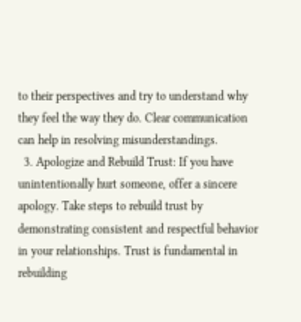to their perspectives and try to understand why they feel the way they do. Clear communication can help in resolving misunderstandings.
  3. Apologize and Rebuild Trust: If you have unintentionally hurt someone, offer a sincere apology. Take steps to rebuild trust by demonstrating consistent and respectful behavior in your relationships. Trust is fundamental in rebuilding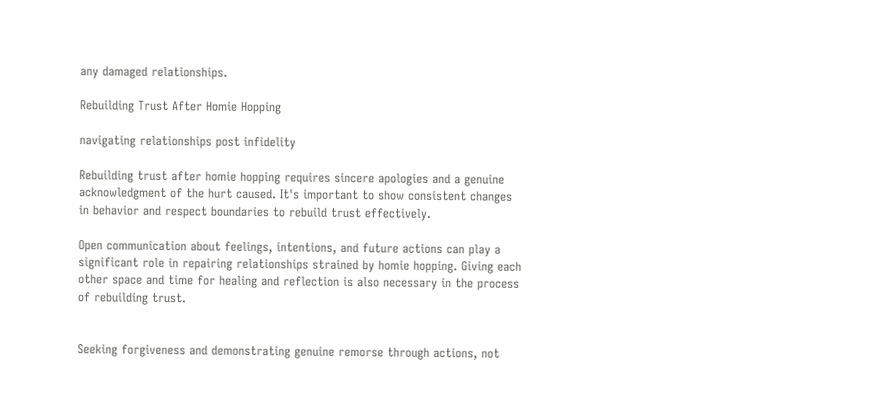any damaged relationships.

Rebuilding Trust After Homie Hopping

navigating relationships post infidelity

Rebuilding trust after homie hopping requires sincere apologies and a genuine acknowledgment of the hurt caused. It's important to show consistent changes in behavior and respect boundaries to rebuild trust effectively.

Open communication about feelings, intentions, and future actions can play a significant role in repairing relationships strained by homie hopping. Giving each other space and time for healing and reflection is also necessary in the process of rebuilding trust.


Seeking forgiveness and demonstrating genuine remorse through actions, not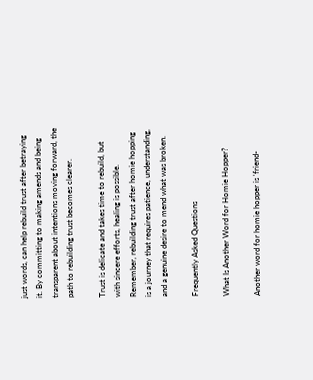just words, can help rebuild trust after betraying it. By committing to making amends and being transparent about intentions moving forward, the path to rebuilding trust becomes clearer.

Trust is delicate and takes time to rebuild, but with sincere efforts, healing is possible. Remember, rebuilding trust after homie hopping is a journey that requires patience, understanding, and a genuine desire to mend what was broken.

Frequently Asked Questions

What Is Another Word for Homie Hopper?

Another word for homie hopper is 'friend-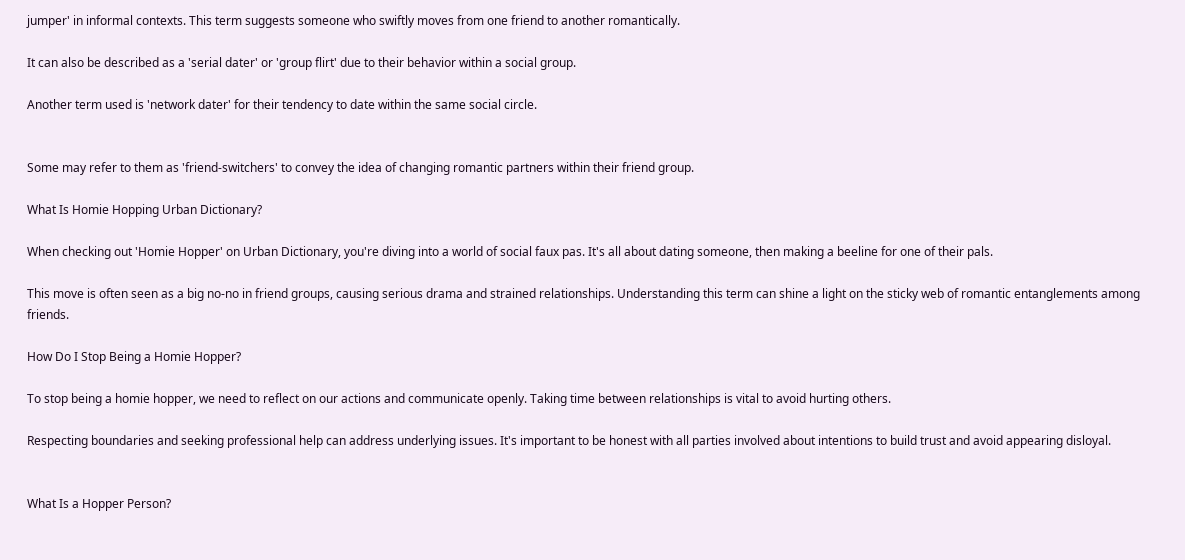jumper' in informal contexts. This term suggests someone who swiftly moves from one friend to another romantically.

It can also be described as a 'serial dater' or 'group flirt' due to their behavior within a social group.

Another term used is 'network dater' for their tendency to date within the same social circle.


Some may refer to them as 'friend-switchers' to convey the idea of changing romantic partners within their friend group.

What Is Homie Hopping Urban Dictionary?

When checking out 'Homie Hopper' on Urban Dictionary, you're diving into a world of social faux pas. It's all about dating someone, then making a beeline for one of their pals.

This move is often seen as a big no-no in friend groups, causing serious drama and strained relationships. Understanding this term can shine a light on the sticky web of romantic entanglements among friends.

How Do I Stop Being a Homie Hopper?

To stop being a homie hopper, we need to reflect on our actions and communicate openly. Taking time between relationships is vital to avoid hurting others.

Respecting boundaries and seeking professional help can address underlying issues. It's important to be honest with all parties involved about intentions to build trust and avoid appearing disloyal.


What Is a Hopper Person?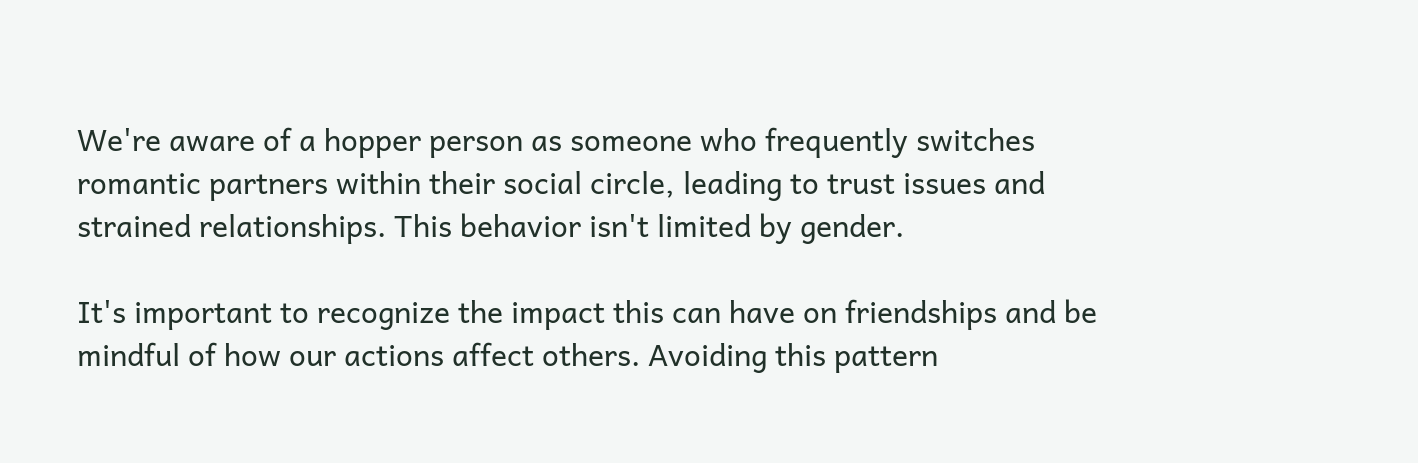We're aware of a hopper person as someone who frequently switches romantic partners within their social circle, leading to trust issues and strained relationships. This behavior isn't limited by gender.

It's important to recognize the impact this can have on friendships and be mindful of how our actions affect others. Avoiding this pattern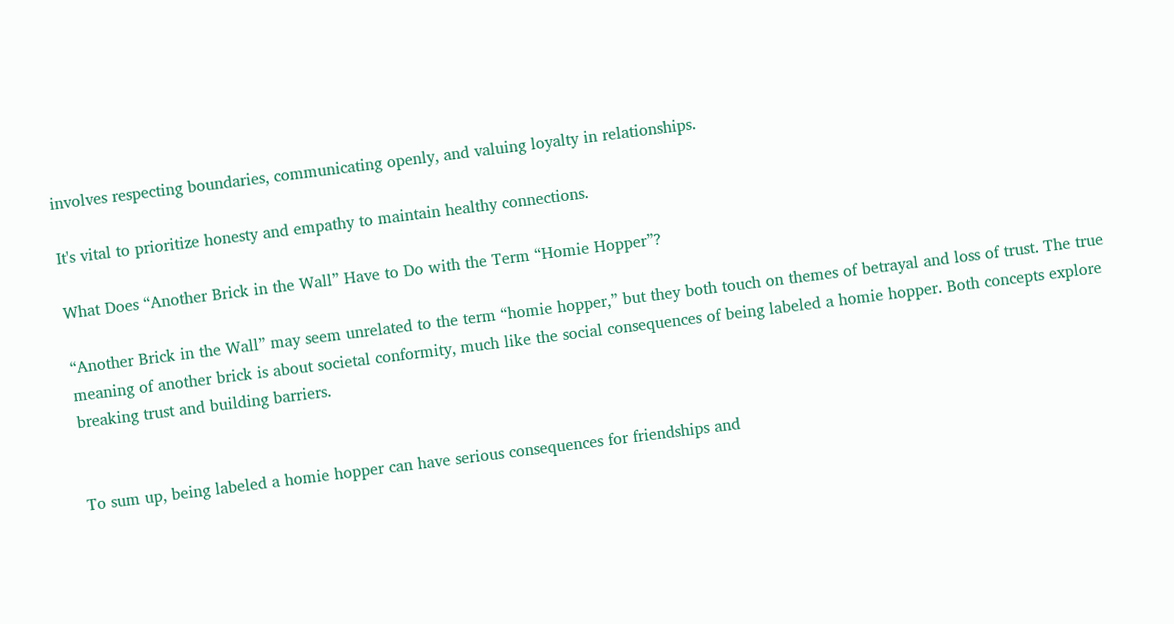involves respecting boundaries, communicating openly, and valuing loyalty in relationships.

It's vital to prioritize honesty and empathy to maintain healthy connections.

What Does “Another Brick in the Wall” Have to Do with the Term “Homie Hopper”?

“Another Brick in the Wall” may seem unrelated to the term “homie hopper,” but they both touch on themes of betrayal and loss of trust. The true meaning of another brick is about societal conformity, much like the social consequences of being labeled a homie hopper. Both concepts explore breaking trust and building barriers.


To sum up, being labeled a homie hopper can have serious consequences for friendships and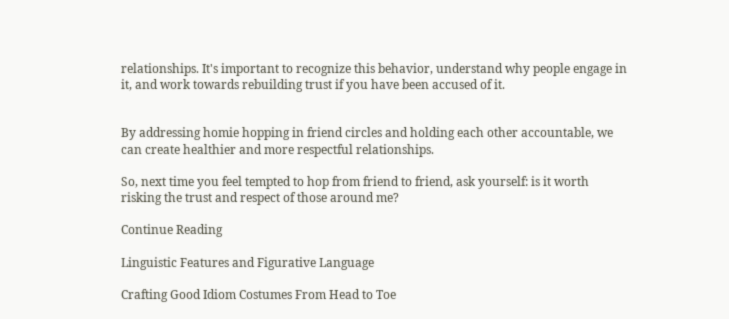relationships. It's important to recognize this behavior, understand why people engage in it, and work towards rebuilding trust if you have been accused of it.


By addressing homie hopping in friend circles and holding each other accountable, we can create healthier and more respectful relationships.

So, next time you feel tempted to hop from friend to friend, ask yourself: is it worth risking the trust and respect of those around me?

Continue Reading

Linguistic Features and Figurative Language

Crafting Good Idiom Costumes From Head to Toe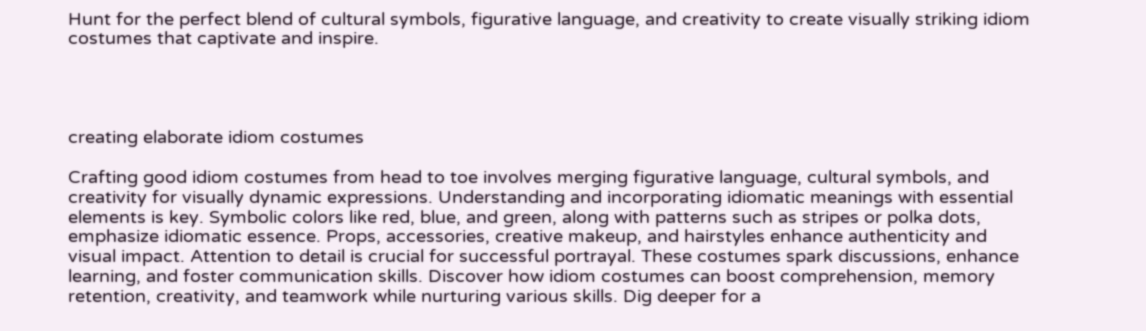Hunt for the perfect blend of cultural symbols, figurative language, and creativity to create visually striking idiom costumes that captivate and inspire.




creating elaborate idiom costumes

Crafting good idiom costumes from head to toe involves merging figurative language, cultural symbols, and creativity for visually dynamic expressions. Understanding and incorporating idiomatic meanings with essential elements is key. Symbolic colors like red, blue, and green, along with patterns such as stripes or polka dots, emphasize idiomatic essence. Props, accessories, creative makeup, and hairstyles enhance authenticity and visual impact. Attention to detail is crucial for successful portrayal. These costumes spark discussions, enhance learning, and foster communication skills. Discover how idiom costumes can boost comprehension, memory retention, creativity, and teamwork while nurturing various skills. Dig deeper for a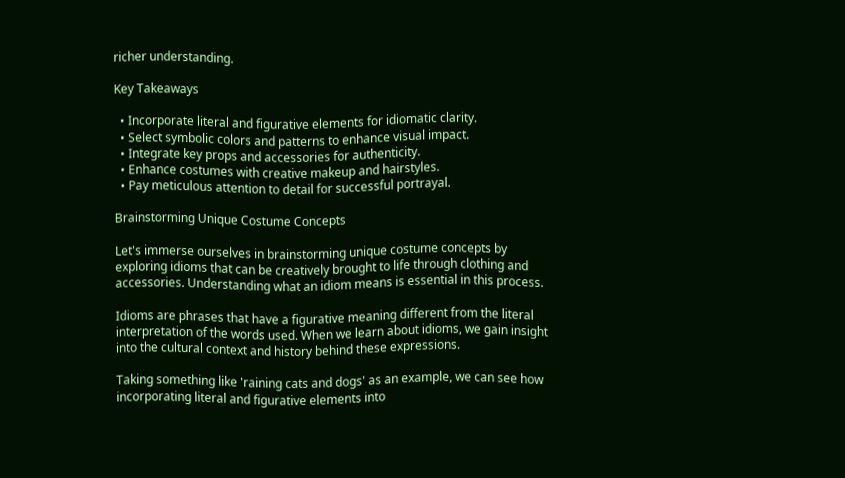richer understanding.

Key Takeaways

  • Incorporate literal and figurative elements for idiomatic clarity.
  • Select symbolic colors and patterns to enhance visual impact.
  • Integrate key props and accessories for authenticity.
  • Enhance costumes with creative makeup and hairstyles.
  • Pay meticulous attention to detail for successful portrayal.

Brainstorming Unique Costume Concepts

Let's immerse ourselves in brainstorming unique costume concepts by exploring idioms that can be creatively brought to life through clothing and accessories. Understanding what an idiom means is essential in this process.

Idioms are phrases that have a figurative meaning different from the literal interpretation of the words used. When we learn about idioms, we gain insight into the cultural context and history behind these expressions.

Taking something like 'raining cats and dogs' as an example, we can see how incorporating literal and figurative elements into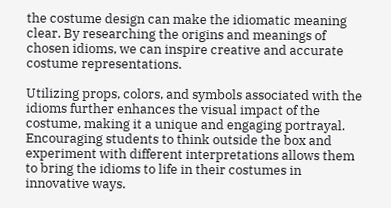the costume design can make the idiomatic meaning clear. By researching the origins and meanings of chosen idioms, we can inspire creative and accurate costume representations.

Utilizing props, colors, and symbols associated with the idioms further enhances the visual impact of the costume, making it a unique and engaging portrayal. Encouraging students to think outside the box and experiment with different interpretations allows them to bring the idioms to life in their costumes in innovative ways.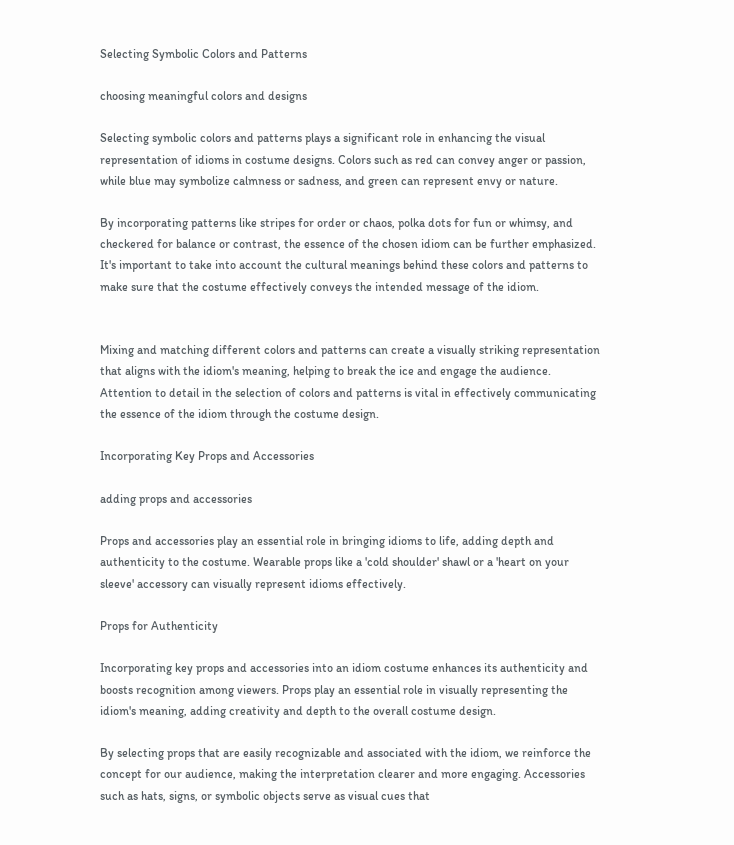Selecting Symbolic Colors and Patterns

choosing meaningful colors and designs

Selecting symbolic colors and patterns plays a significant role in enhancing the visual representation of idioms in costume designs. Colors such as red can convey anger or passion, while blue may symbolize calmness or sadness, and green can represent envy or nature.

By incorporating patterns like stripes for order or chaos, polka dots for fun or whimsy, and checkered for balance or contrast, the essence of the chosen idiom can be further emphasized. It's important to take into account the cultural meanings behind these colors and patterns to make sure that the costume effectively conveys the intended message of the idiom.


Mixing and matching different colors and patterns can create a visually striking representation that aligns with the idiom's meaning, helping to break the ice and engage the audience. Attention to detail in the selection of colors and patterns is vital in effectively communicating the essence of the idiom through the costume design.

Incorporating Key Props and Accessories

adding props and accessories

Props and accessories play an essential role in bringing idioms to life, adding depth and authenticity to the costume. Wearable props like a 'cold shoulder' shawl or a 'heart on your sleeve' accessory can visually represent idioms effectively.

Props for Authenticity

Incorporating key props and accessories into an idiom costume enhances its authenticity and boosts recognition among viewers. Props play an essential role in visually representing the idiom's meaning, adding creativity and depth to the overall costume design.

By selecting props that are easily recognizable and associated with the idiom, we reinforce the concept for our audience, making the interpretation clearer and more engaging. Accessories such as hats, signs, or symbolic objects serve as visual cues that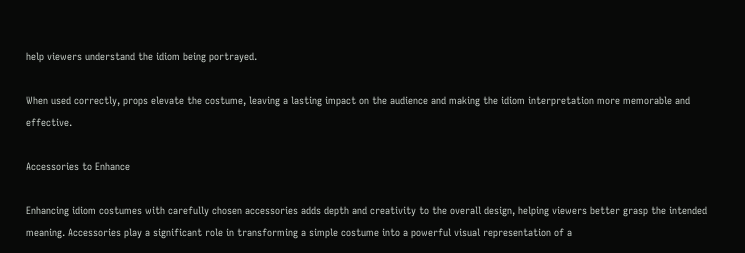help viewers understand the idiom being portrayed.

When used correctly, props elevate the costume, leaving a lasting impact on the audience and making the idiom interpretation more memorable and effective.

Accessories to Enhance

Enhancing idiom costumes with carefully chosen accessories adds depth and creativity to the overall design, helping viewers better grasp the intended meaning. Accessories play a significant role in transforming a simple costume into a powerful visual representation of a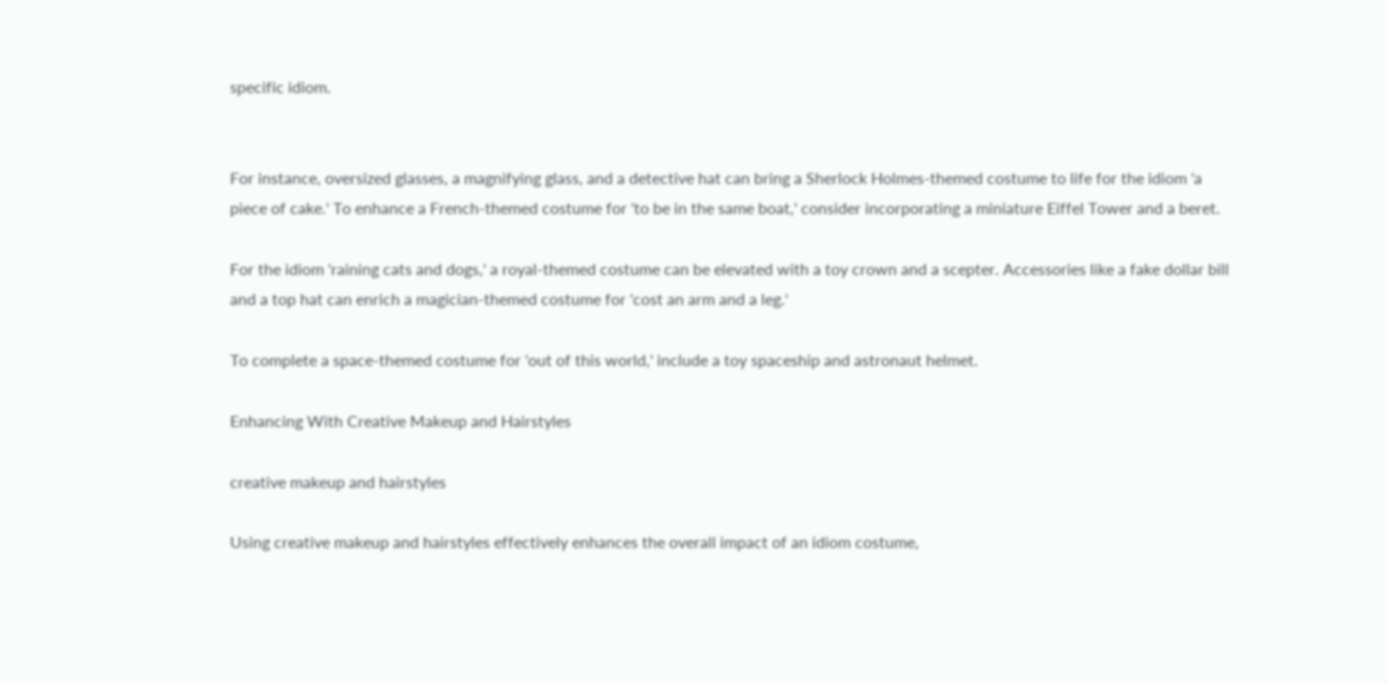specific idiom.


For instance, oversized glasses, a magnifying glass, and a detective hat can bring a Sherlock Holmes-themed costume to life for the idiom 'a piece of cake.' To enhance a French-themed costume for 'to be in the same boat,' consider incorporating a miniature Eiffel Tower and a beret.

For the idiom 'raining cats and dogs,' a royal-themed costume can be elevated with a toy crown and a scepter. Accessories like a fake dollar bill and a top hat can enrich a magician-themed costume for 'cost an arm and a leg.'

To complete a space-themed costume for 'out of this world,' include a toy spaceship and astronaut helmet.

Enhancing With Creative Makeup and Hairstyles

creative makeup and hairstyles

Using creative makeup and hairstyles effectively enhances the overall impact of an idiom costume,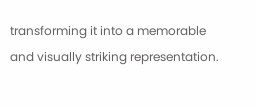transforming it into a memorable and visually striking representation.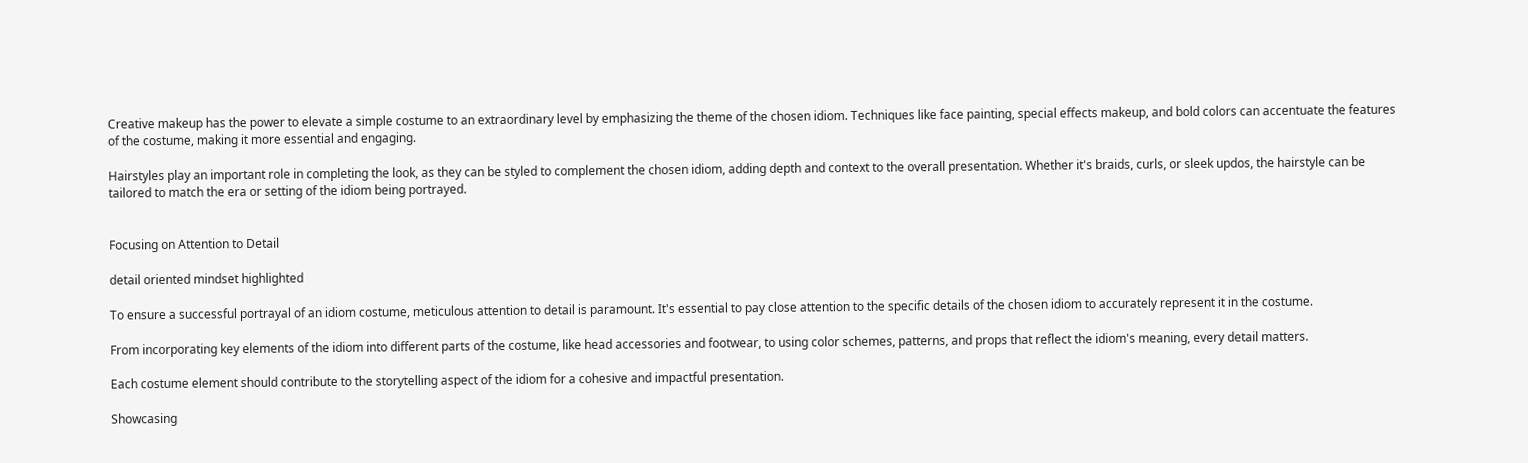Creative makeup has the power to elevate a simple costume to an extraordinary level by emphasizing the theme of the chosen idiom. Techniques like face painting, special effects makeup, and bold colors can accentuate the features of the costume, making it more essential and engaging.

Hairstyles play an important role in completing the look, as they can be styled to complement the chosen idiom, adding depth and context to the overall presentation. Whether it's braids, curls, or sleek updos, the hairstyle can be tailored to match the era or setting of the idiom being portrayed.


Focusing on Attention to Detail

detail oriented mindset highlighted

To ensure a successful portrayal of an idiom costume, meticulous attention to detail is paramount. It's essential to pay close attention to the specific details of the chosen idiom to accurately represent it in the costume.

From incorporating key elements of the idiom into different parts of the costume, like head accessories and footwear, to using color schemes, patterns, and props that reflect the idiom's meaning, every detail matters.

Each costume element should contribute to the storytelling aspect of the idiom for a cohesive and impactful presentation.

Showcasing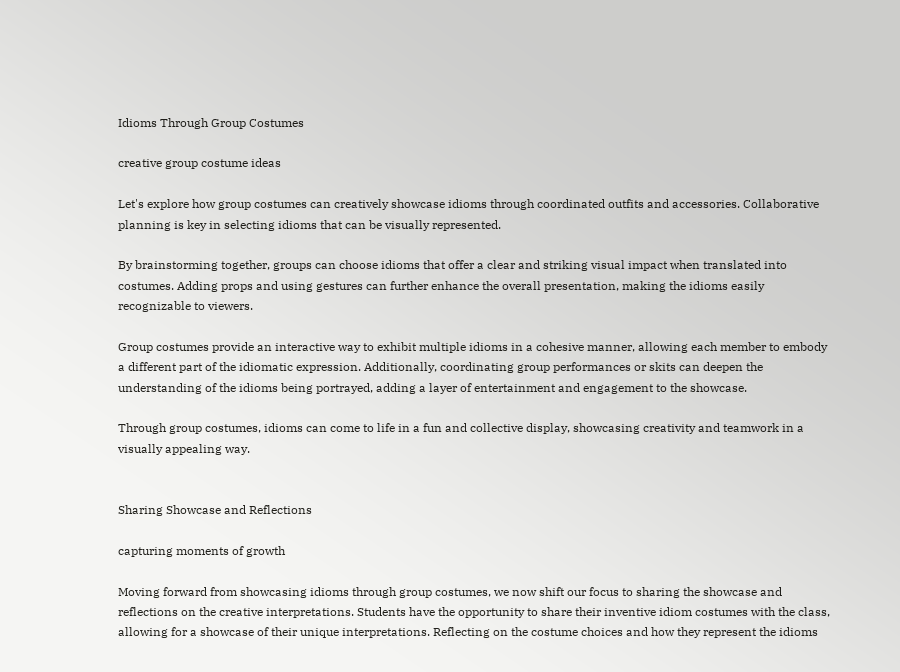Idioms Through Group Costumes

creative group costume ideas

Let's explore how group costumes can creatively showcase idioms through coordinated outfits and accessories. Collaborative planning is key in selecting idioms that can be visually represented.

By brainstorming together, groups can choose idioms that offer a clear and striking visual impact when translated into costumes. Adding props and using gestures can further enhance the overall presentation, making the idioms easily recognizable to viewers.

Group costumes provide an interactive way to exhibit multiple idioms in a cohesive manner, allowing each member to embody a different part of the idiomatic expression. Additionally, coordinating group performances or skits can deepen the understanding of the idioms being portrayed, adding a layer of entertainment and engagement to the showcase.

Through group costumes, idioms can come to life in a fun and collective display, showcasing creativity and teamwork in a visually appealing way.


Sharing Showcase and Reflections

capturing moments of growth

Moving forward from showcasing idioms through group costumes, we now shift our focus to sharing the showcase and reflections on the creative interpretations. Students have the opportunity to share their inventive idiom costumes with the class, allowing for a showcase of their unique interpretations. Reflecting on the costume choices and how they represent the idioms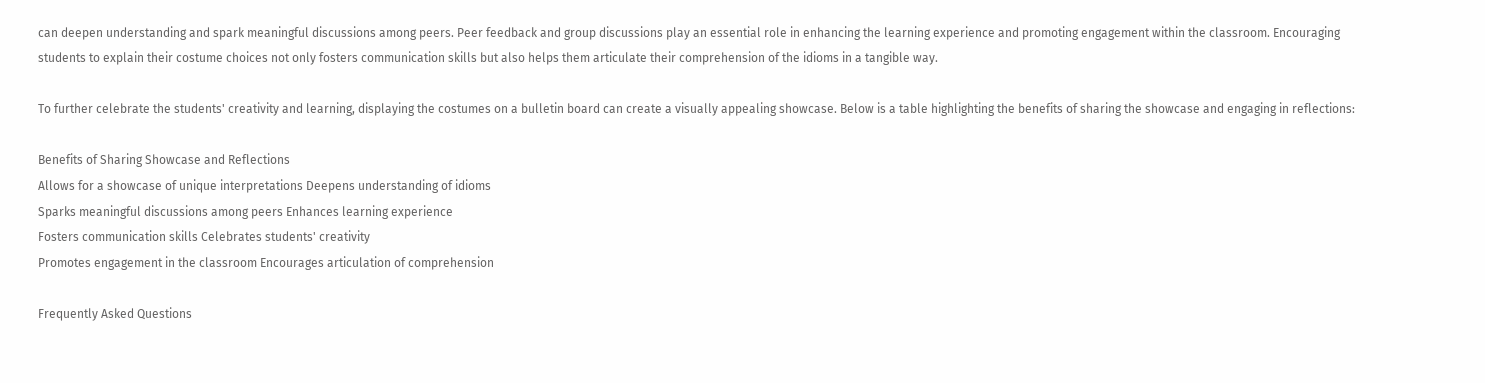can deepen understanding and spark meaningful discussions among peers. Peer feedback and group discussions play an essential role in enhancing the learning experience and promoting engagement within the classroom. Encouraging students to explain their costume choices not only fosters communication skills but also helps them articulate their comprehension of the idioms in a tangible way.

To further celebrate the students' creativity and learning, displaying the costumes on a bulletin board can create a visually appealing showcase. Below is a table highlighting the benefits of sharing the showcase and engaging in reflections:

Benefits of Sharing Showcase and Reflections
Allows for a showcase of unique interpretations Deepens understanding of idioms
Sparks meaningful discussions among peers Enhances learning experience
Fosters communication skills Celebrates students' creativity
Promotes engagement in the classroom Encourages articulation of comprehension

Frequently Asked Questions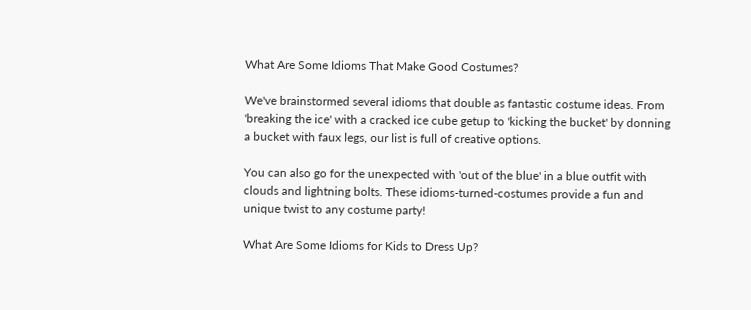What Are Some Idioms That Make Good Costumes?

We've brainstormed several idioms that double as fantastic costume ideas. From 'breaking the ice' with a cracked ice cube getup to 'kicking the bucket' by donning a bucket with faux legs, our list is full of creative options.

You can also go for the unexpected with 'out of the blue' in a blue outfit with clouds and lightning bolts. These idioms-turned-costumes provide a fun and unique twist to any costume party!

What Are Some Idioms for Kids to Dress Up?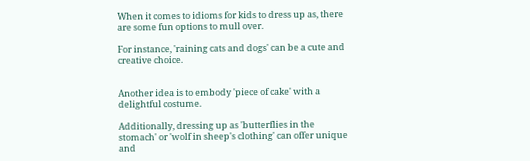When it comes to idioms for kids to dress up as, there are some fun options to mull over.

For instance, 'raining cats and dogs' can be a cute and creative choice.


Another idea is to embody 'piece of cake' with a delightful costume.

Additionally, dressing up as 'butterflies in the stomach' or 'wolf in sheep's clothing' can offer unique and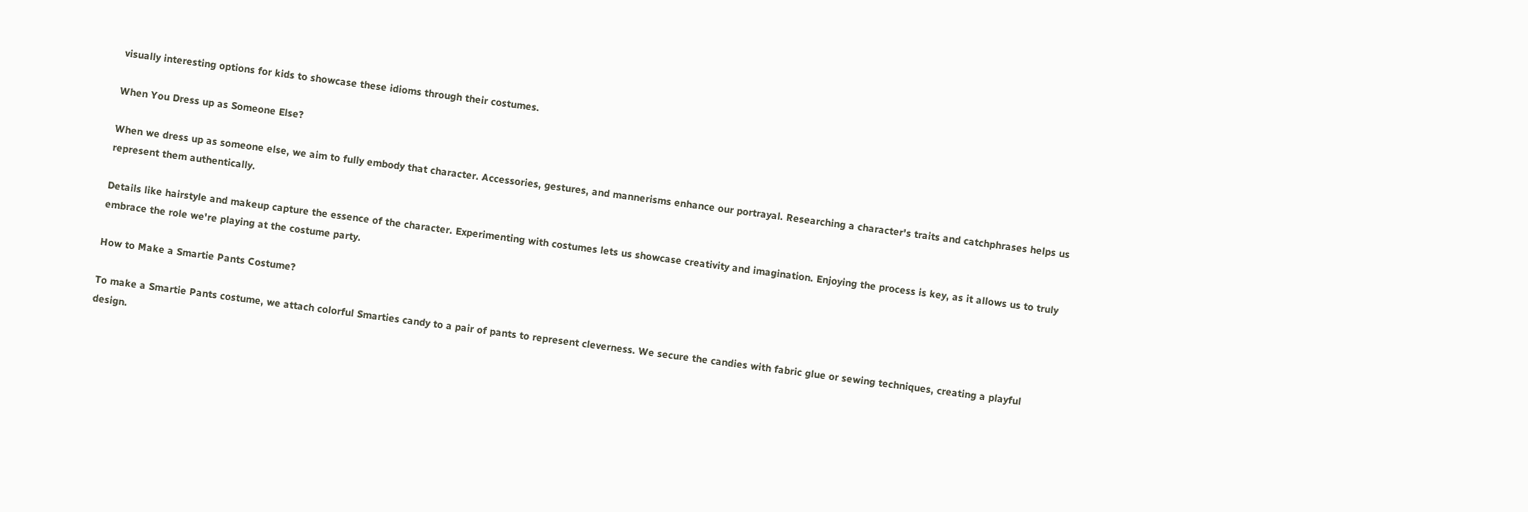visually interesting options for kids to showcase these idioms through their costumes.

When You Dress up as Someone Else?

When we dress up as someone else, we aim to fully embody that character. Accessories, gestures, and mannerisms enhance our portrayal. Researching a character's traits and catchphrases helps us represent them authentically.

Details like hairstyle and makeup capture the essence of the character. Experimenting with costumes lets us showcase creativity and imagination. Enjoying the process is key, as it allows us to truly embrace the role we're playing at the costume party.

How to Make a Smartie Pants Costume?

To make a Smartie Pants costume, we attach colorful Smarties candy to a pair of pants to represent cleverness. We secure the candies with fabric glue or sewing techniques, creating a playful design.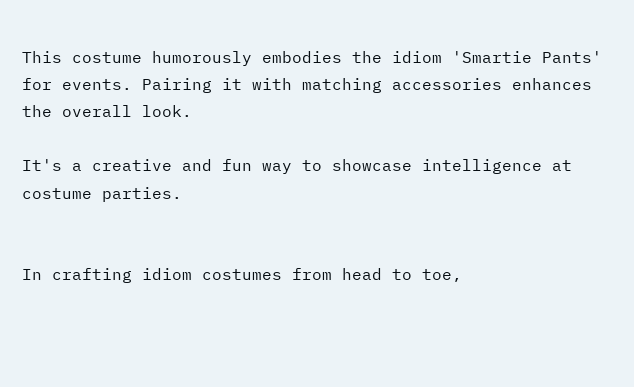This costume humorously embodies the idiom 'Smartie Pants' for events. Pairing it with matching accessories enhances the overall look.

It's a creative and fun way to showcase intelligence at costume parties.


In crafting idiom costumes from head to toe,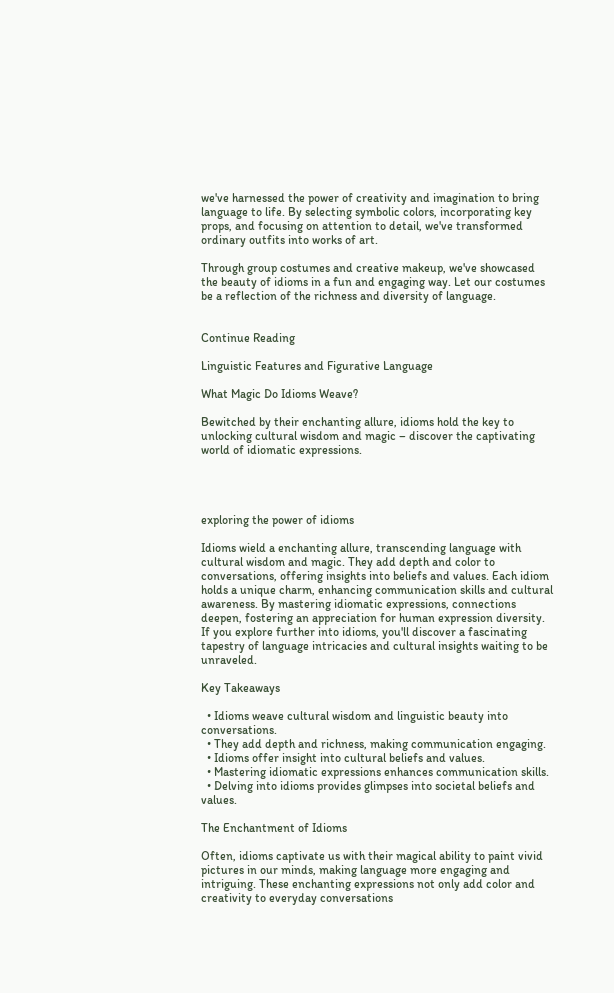we've harnessed the power of creativity and imagination to bring language to life. By selecting symbolic colors, incorporating key props, and focusing on attention to detail, we've transformed ordinary outfits into works of art.

Through group costumes and creative makeup, we've showcased the beauty of idioms in a fun and engaging way. Let our costumes be a reflection of the richness and diversity of language.


Continue Reading

Linguistic Features and Figurative Language

What Magic Do Idioms Weave?

Bewitched by their enchanting allure, idioms hold the key to unlocking cultural wisdom and magic – discover the captivating world of idiomatic expressions.




exploring the power of idioms

Idioms wield a enchanting allure, transcending language with cultural wisdom and magic. They add depth and color to conversations, offering insights into beliefs and values. Each idiom holds a unique charm, enhancing communication skills and cultural awareness. By mastering idiomatic expressions, connections deepen, fostering an appreciation for human expression diversity. If you explore further into idioms, you'll discover a fascinating tapestry of language intricacies and cultural insights waiting to be unraveled.

Key Takeaways

  • Idioms weave cultural wisdom and linguistic beauty into conversations.
  • They add depth and richness, making communication engaging.
  • Idioms offer insight into cultural beliefs and values.
  • Mastering idiomatic expressions enhances communication skills.
  • Delving into idioms provides glimpses into societal beliefs and values.

The Enchantment of Idioms

Often, idioms captivate us with their magical ability to paint vivid pictures in our minds, making language more engaging and intriguing. These enchanting expressions not only add color and creativity to everyday conversations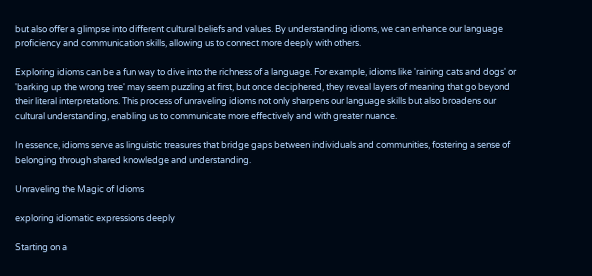but also offer a glimpse into different cultural beliefs and values. By understanding idioms, we can enhance our language proficiency and communication skills, allowing us to connect more deeply with others.

Exploring idioms can be a fun way to dive into the richness of a language. For example, idioms like 'raining cats and dogs' or 'barking up the wrong tree' may seem puzzling at first, but once deciphered, they reveal layers of meaning that go beyond their literal interpretations. This process of unraveling idioms not only sharpens our language skills but also broadens our cultural understanding, enabling us to communicate more effectively and with greater nuance.

In essence, idioms serve as linguistic treasures that bridge gaps between individuals and communities, fostering a sense of belonging through shared knowledge and understanding.

Unraveling the Magic of Idioms

exploring idiomatic expressions deeply

Starting on a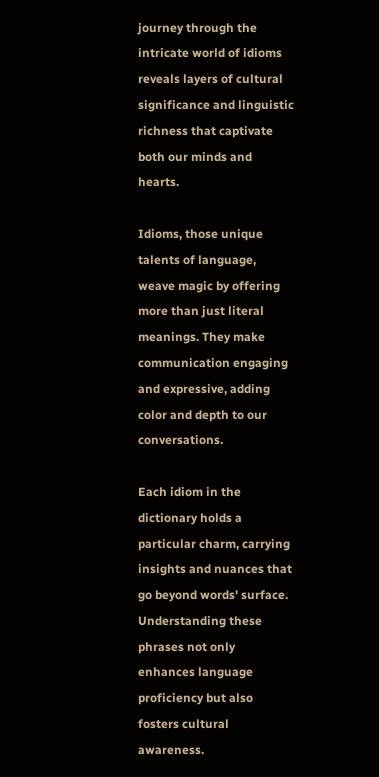journey through the intricate world of idioms reveals layers of cultural significance and linguistic richness that captivate both our minds and hearts.

Idioms, those unique talents of language, weave magic by offering more than just literal meanings. They make communication engaging and expressive, adding color and depth to our conversations.

Each idiom in the dictionary holds a particular charm, carrying insights and nuances that go beyond words' surface. Understanding these phrases not only enhances language proficiency but also fosters cultural awareness.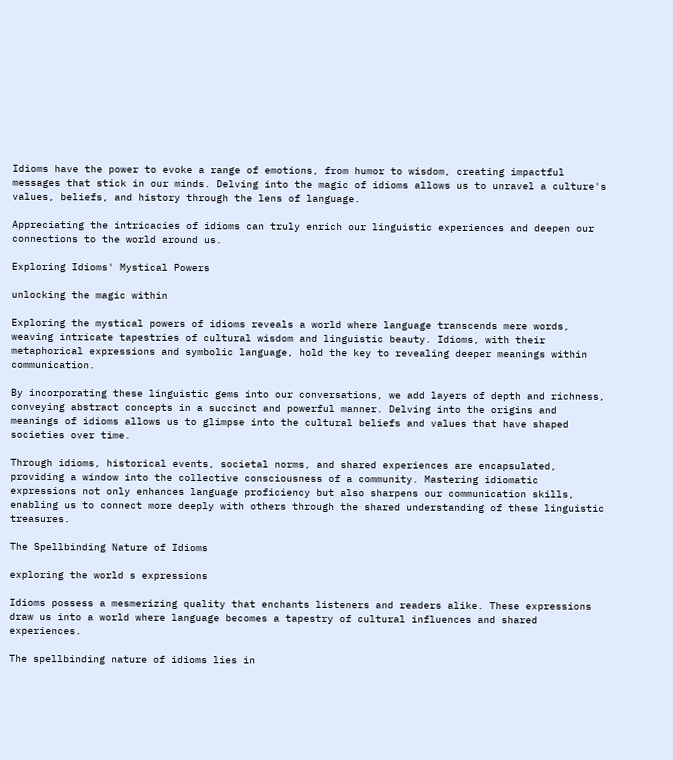Idioms have the power to evoke a range of emotions, from humor to wisdom, creating impactful messages that stick in our minds. Delving into the magic of idioms allows us to unravel a culture's values, beliefs, and history through the lens of language.

Appreciating the intricacies of idioms can truly enrich our linguistic experiences and deepen our connections to the world around us.

Exploring Idioms' Mystical Powers

unlocking the magic within

Exploring the mystical powers of idioms reveals a world where language transcends mere words, weaving intricate tapestries of cultural wisdom and linguistic beauty. Idioms, with their metaphorical expressions and symbolic language, hold the key to revealing deeper meanings within communication.

By incorporating these linguistic gems into our conversations, we add layers of depth and richness, conveying abstract concepts in a succinct and powerful manner. Delving into the origins and meanings of idioms allows us to glimpse into the cultural beliefs and values that have shaped societies over time.

Through idioms, historical events, societal norms, and shared experiences are encapsulated, providing a window into the collective consciousness of a community. Mastering idiomatic expressions not only enhances language proficiency but also sharpens our communication skills, enabling us to connect more deeply with others through the shared understanding of these linguistic treasures.

The Spellbinding Nature of Idioms

exploring the world s expressions

Idioms possess a mesmerizing quality that enchants listeners and readers alike. These expressions draw us into a world where language becomes a tapestry of cultural influences and shared experiences.

The spellbinding nature of idioms lies in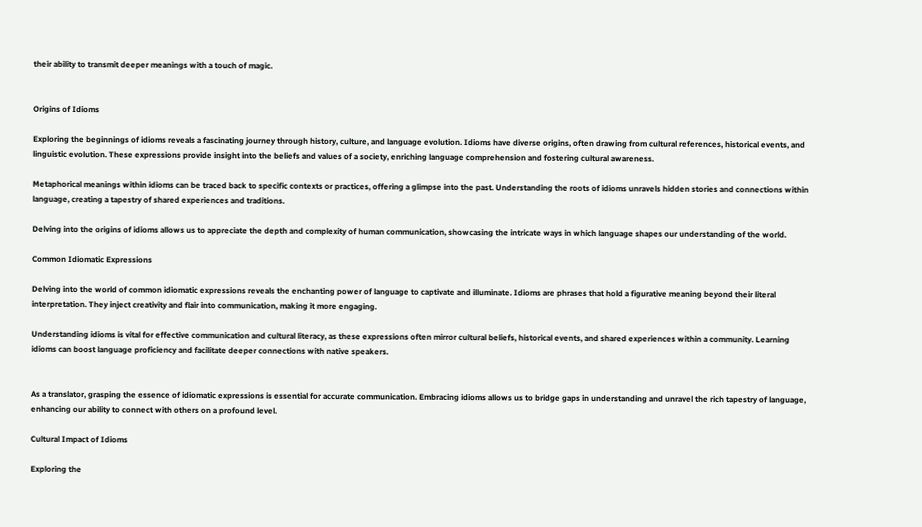their ability to transmit deeper meanings with a touch of magic.


Origins of Idioms

Exploring the beginnings of idioms reveals a fascinating journey through history, culture, and language evolution. Idioms have diverse origins, often drawing from cultural references, historical events, and linguistic evolution. These expressions provide insight into the beliefs and values of a society, enriching language comprehension and fostering cultural awareness.

Metaphorical meanings within idioms can be traced back to specific contexts or practices, offering a glimpse into the past. Understanding the roots of idioms unravels hidden stories and connections within language, creating a tapestry of shared experiences and traditions.

Delving into the origins of idioms allows us to appreciate the depth and complexity of human communication, showcasing the intricate ways in which language shapes our understanding of the world.

Common Idiomatic Expressions

Delving into the world of common idiomatic expressions reveals the enchanting power of language to captivate and illuminate. Idioms are phrases that hold a figurative meaning beyond their literal interpretation. They inject creativity and flair into communication, making it more engaging.

Understanding idioms is vital for effective communication and cultural literacy, as these expressions often mirror cultural beliefs, historical events, and shared experiences within a community. Learning idioms can boost language proficiency and facilitate deeper connections with native speakers.


As a translator, grasping the essence of idiomatic expressions is essential for accurate communication. Embracing idioms allows us to bridge gaps in understanding and unravel the rich tapestry of language, enhancing our ability to connect with others on a profound level.

Cultural Impact of Idioms

Exploring the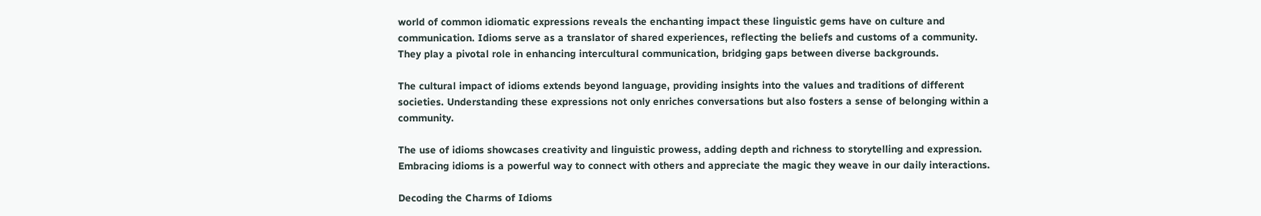world of common idiomatic expressions reveals the enchanting impact these linguistic gems have on culture and communication. Idioms serve as a translator of shared experiences, reflecting the beliefs and customs of a community. They play a pivotal role in enhancing intercultural communication, bridging gaps between diverse backgrounds.

The cultural impact of idioms extends beyond language, providing insights into the values and traditions of different societies. Understanding these expressions not only enriches conversations but also fosters a sense of belonging within a community.

The use of idioms showcases creativity and linguistic prowess, adding depth and richness to storytelling and expression. Embracing idioms is a powerful way to connect with others and appreciate the magic they weave in our daily interactions.

Decoding the Charms of Idioms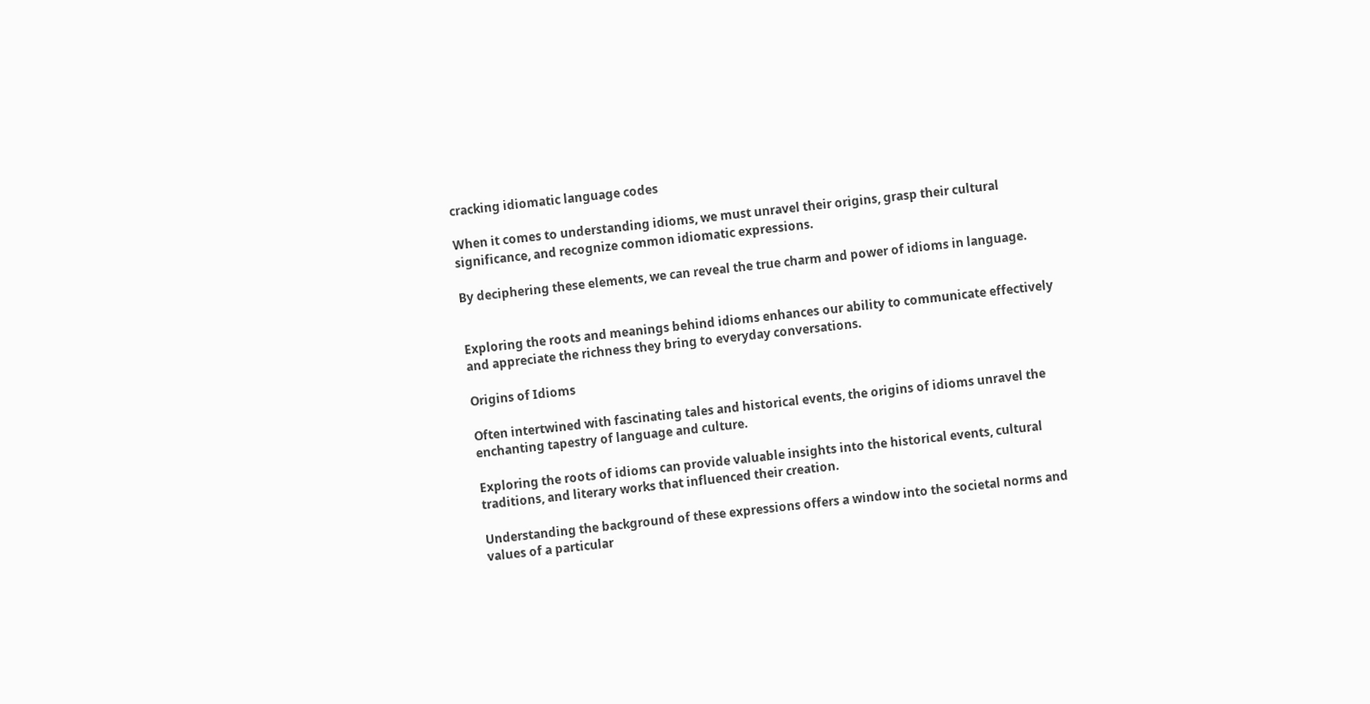cracking idiomatic language codes

When it comes to understanding idioms, we must unravel their origins, grasp their cultural significance, and recognize common idiomatic expressions.

By deciphering these elements, we can reveal the true charm and power of idioms in language.


Exploring the roots and meanings behind idioms enhances our ability to communicate effectively and appreciate the richness they bring to everyday conversations.

Origins of Idioms

Often intertwined with fascinating tales and historical events, the origins of idioms unravel the enchanting tapestry of language and culture.

Exploring the roots of idioms can provide valuable insights into the historical events, cultural traditions, and literary works that influenced their creation.

Understanding the background of these expressions offers a window into the societal norms and values of a particular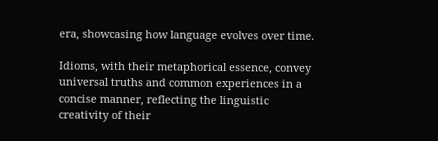era, showcasing how language evolves over time.

Idioms, with their metaphorical essence, convey universal truths and common experiences in a concise manner, reflecting the linguistic creativity of their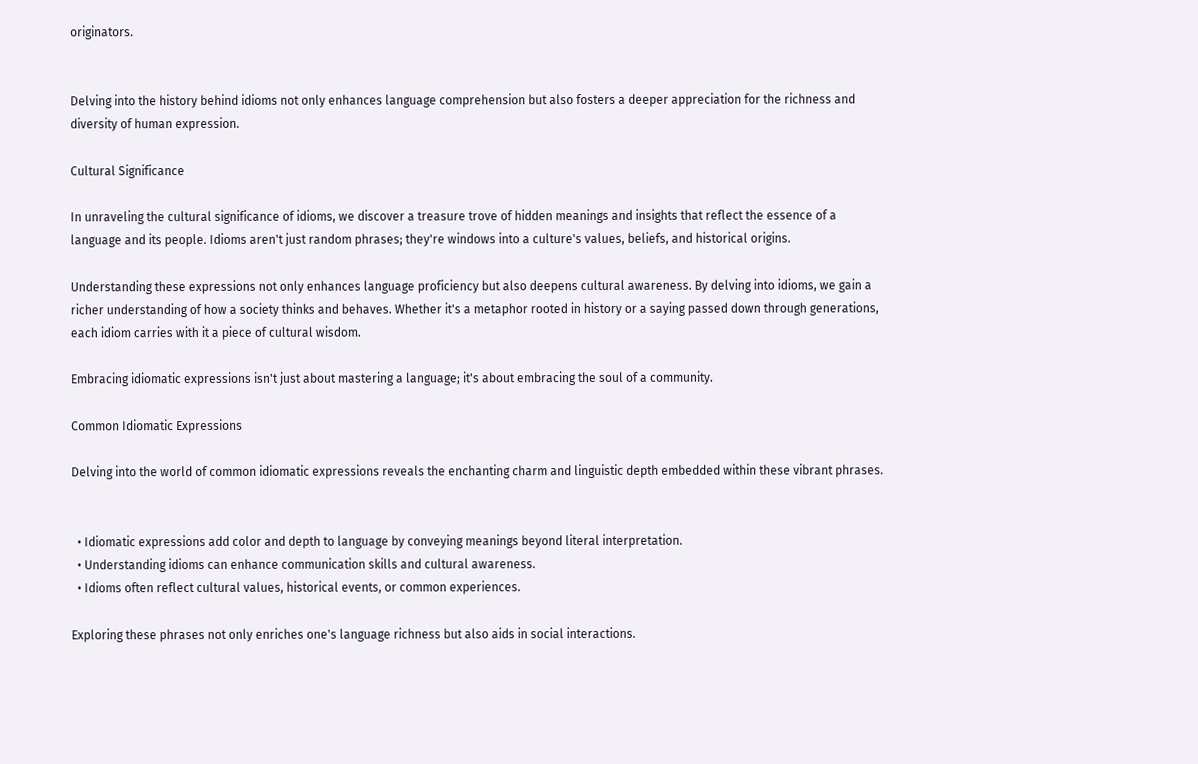originators.


Delving into the history behind idioms not only enhances language comprehension but also fosters a deeper appreciation for the richness and diversity of human expression.

Cultural Significance

In unraveling the cultural significance of idioms, we discover a treasure trove of hidden meanings and insights that reflect the essence of a language and its people. Idioms aren't just random phrases; they're windows into a culture's values, beliefs, and historical origins.

Understanding these expressions not only enhances language proficiency but also deepens cultural awareness. By delving into idioms, we gain a richer understanding of how a society thinks and behaves. Whether it's a metaphor rooted in history or a saying passed down through generations, each idiom carries with it a piece of cultural wisdom.

Embracing idiomatic expressions isn't just about mastering a language; it's about embracing the soul of a community.

Common Idiomatic Expressions

Delving into the world of common idiomatic expressions reveals the enchanting charm and linguistic depth embedded within these vibrant phrases.


  • Idiomatic expressions add color and depth to language by conveying meanings beyond literal interpretation.
  • Understanding idioms can enhance communication skills and cultural awareness.
  • Idioms often reflect cultural values, historical events, or common experiences.

Exploring these phrases not only enriches one's language richness but also aids in social interactions.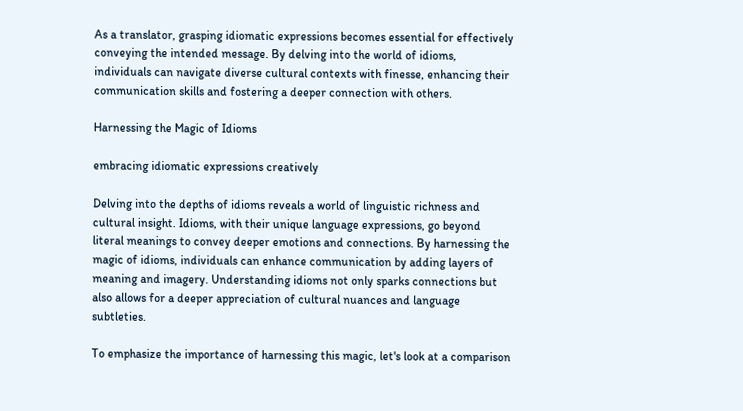As a translator, grasping idiomatic expressions becomes essential for effectively conveying the intended message. By delving into the world of idioms, individuals can navigate diverse cultural contexts with finesse, enhancing their communication skills and fostering a deeper connection with others.

Harnessing the Magic of Idioms

embracing idiomatic expressions creatively

Delving into the depths of idioms reveals a world of linguistic richness and cultural insight. Idioms, with their unique language expressions, go beyond literal meanings to convey deeper emotions and connections. By harnessing the magic of idioms, individuals can enhance communication by adding layers of meaning and imagery. Understanding idioms not only sparks connections but also allows for a deeper appreciation of cultural nuances and language subtleties.

To emphasize the importance of harnessing this magic, let's look at a comparison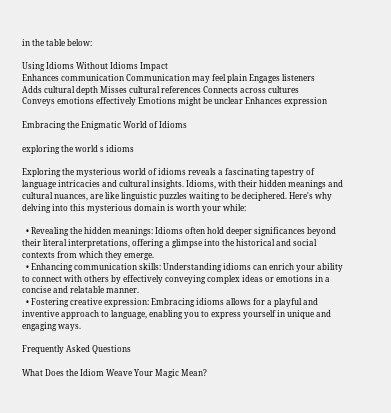in the table below:

Using Idioms Without Idioms Impact
Enhances communication Communication may feel plain Engages listeners
Adds cultural depth Misses cultural references Connects across cultures
Conveys emotions effectively Emotions might be unclear Enhances expression

Embracing the Enigmatic World of Idioms

exploring the world s idioms

Exploring the mysterious world of idioms reveals a fascinating tapestry of language intricacies and cultural insights. Idioms, with their hidden meanings and cultural nuances, are like linguistic puzzles waiting to be deciphered. Here's why delving into this mysterious domain is worth your while:

  • Revealing the hidden meanings: Idioms often hold deeper significances beyond their literal interpretations, offering a glimpse into the historical and social contexts from which they emerge.
  • Enhancing communication skills: Understanding idioms can enrich your ability to connect with others by effectively conveying complex ideas or emotions in a concise and relatable manner.
  • Fostering creative expression: Embracing idioms allows for a playful and inventive approach to language, enabling you to express yourself in unique and engaging ways.

Frequently Asked Questions

What Does the Idiom Weave Your Magic Mean?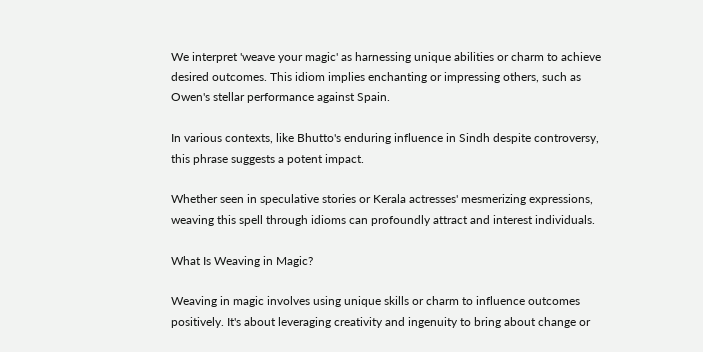We interpret 'weave your magic' as harnessing unique abilities or charm to achieve desired outcomes. This idiom implies enchanting or impressing others, such as Owen's stellar performance against Spain.

In various contexts, like Bhutto's enduring influence in Sindh despite controversy, this phrase suggests a potent impact.

Whether seen in speculative stories or Kerala actresses' mesmerizing expressions, weaving this spell through idioms can profoundly attract and interest individuals.

What Is Weaving in Magic?

Weaving in magic involves using unique skills or charm to influence outcomes positively. It's about leveraging creativity and ingenuity to bring about change or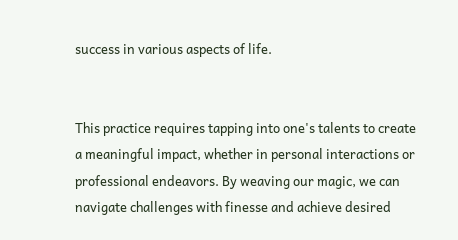success in various aspects of life.


This practice requires tapping into one's talents to create a meaningful impact, whether in personal interactions or professional endeavors. By weaving our magic, we can navigate challenges with finesse and achieve desired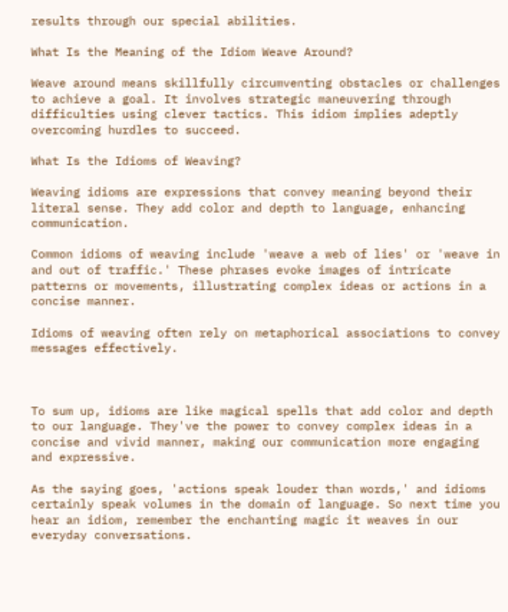results through our special abilities.

What Is the Meaning of the Idiom Weave Around?

Weave around means skillfully circumventing obstacles or challenges to achieve a goal. It involves strategic maneuvering through difficulties using clever tactics. This idiom implies adeptly overcoming hurdles to succeed.

What Is the Idioms of Weaving?

Weaving idioms are expressions that convey meaning beyond their literal sense. They add color and depth to language, enhancing communication.

Common idioms of weaving include 'weave a web of lies' or 'weave in and out of traffic.' These phrases evoke images of intricate patterns or movements, illustrating complex ideas or actions in a concise manner.

Idioms of weaving often rely on metaphorical associations to convey messages effectively.



To sum up, idioms are like magical spells that add color and depth to our language. They've the power to convey complex ideas in a concise and vivid manner, making our communication more engaging and expressive.

As the saying goes, 'actions speak louder than words,' and idioms certainly speak volumes in the domain of language. So next time you hear an idiom, remember the enchanting magic it weaves in our everyday conversations.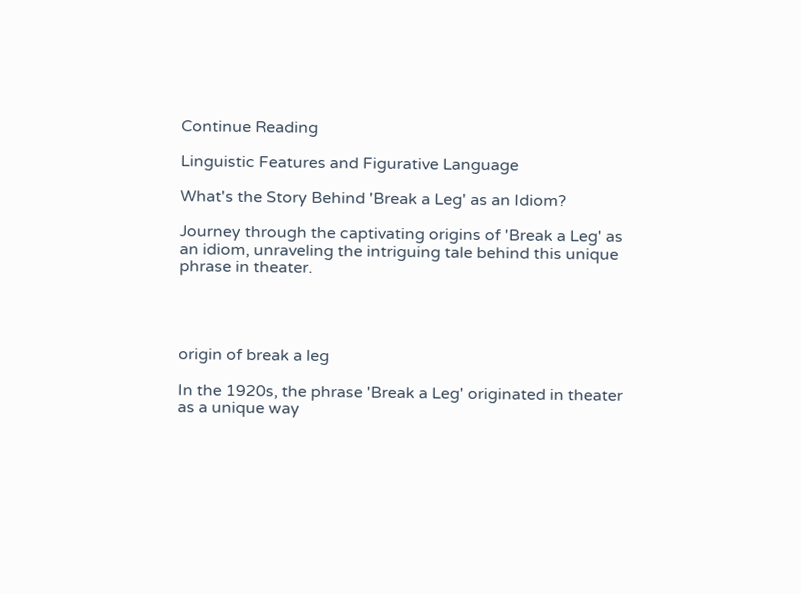Continue Reading

Linguistic Features and Figurative Language

What's the Story Behind 'Break a Leg' as an Idiom?

Journey through the captivating origins of 'Break a Leg' as an idiom, unraveling the intriguing tale behind this unique phrase in theater.




origin of break a leg

In the 1920s, the phrase 'Break a Leg' originated in theater as a unique way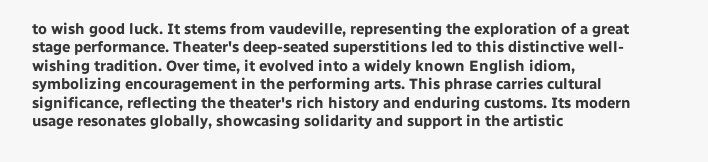to wish good luck. It stems from vaudeville, representing the exploration of a great stage performance. Theater's deep-seated superstitions led to this distinctive well-wishing tradition. Over time, it evolved into a widely known English idiom, symbolizing encouragement in the performing arts. This phrase carries cultural significance, reflecting the theater's rich history and enduring customs. Its modern usage resonates globally, showcasing solidarity and support in the artistic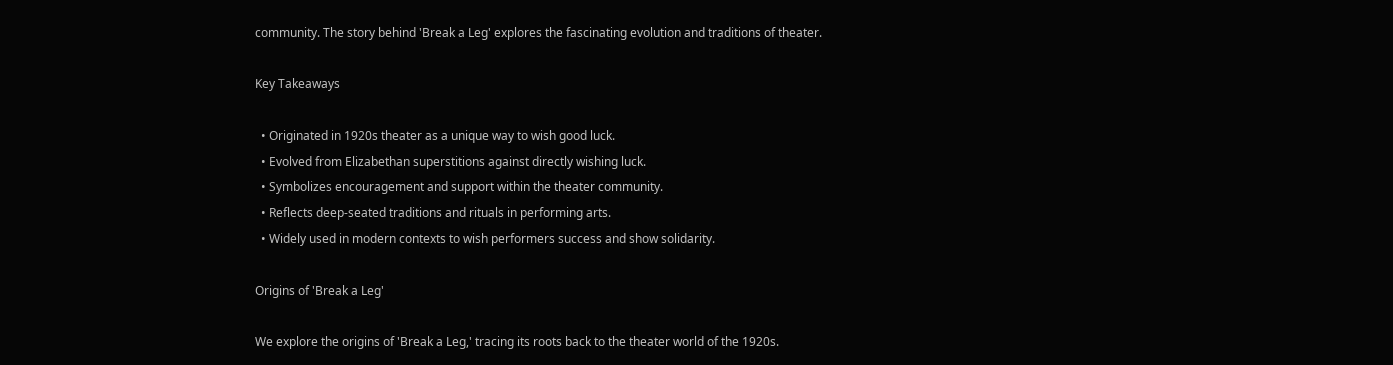community. The story behind 'Break a Leg' explores the fascinating evolution and traditions of theater.

Key Takeaways

  • Originated in 1920s theater as a unique way to wish good luck.
  • Evolved from Elizabethan superstitions against directly wishing luck.
  • Symbolizes encouragement and support within the theater community.
  • Reflects deep-seated traditions and rituals in performing arts.
  • Widely used in modern contexts to wish performers success and show solidarity.

Origins of 'Break a Leg'

We explore the origins of 'Break a Leg,' tracing its roots back to the theater world of the 1920s.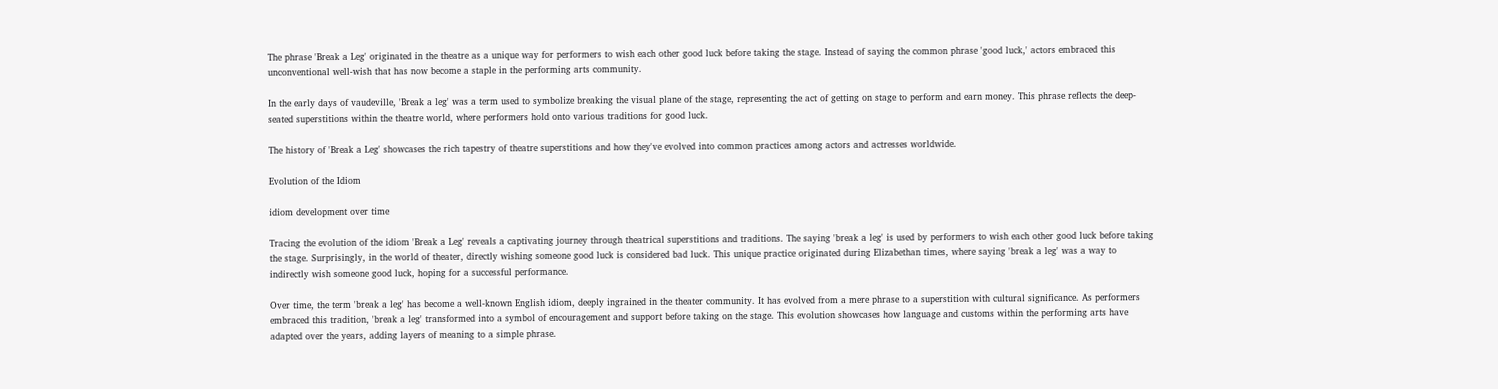The phrase 'Break a Leg' originated in the theatre as a unique way for performers to wish each other good luck before taking the stage. Instead of saying the common phrase 'good luck,' actors embraced this unconventional well-wish that has now become a staple in the performing arts community.

In the early days of vaudeville, 'Break a leg' was a term used to symbolize breaking the visual plane of the stage, representing the act of getting on stage to perform and earn money. This phrase reflects the deep-seated superstitions within the theatre world, where performers hold onto various traditions for good luck.

The history of 'Break a Leg' showcases the rich tapestry of theatre superstitions and how they've evolved into common practices among actors and actresses worldwide.

Evolution of the Idiom

idiom development over time

Tracing the evolution of the idiom 'Break a Leg' reveals a captivating journey through theatrical superstitions and traditions. The saying 'break a leg' is used by performers to wish each other good luck before taking the stage. Surprisingly, in the world of theater, directly wishing someone good luck is considered bad luck. This unique practice originated during Elizabethan times, where saying 'break a leg' was a way to indirectly wish someone good luck, hoping for a successful performance.

Over time, the term 'break a leg' has become a well-known English idiom, deeply ingrained in the theater community. It has evolved from a mere phrase to a superstition with cultural significance. As performers embraced this tradition, 'break a leg' transformed into a symbol of encouragement and support before taking on the stage. This evolution showcases how language and customs within the performing arts have adapted over the years, adding layers of meaning to a simple phrase.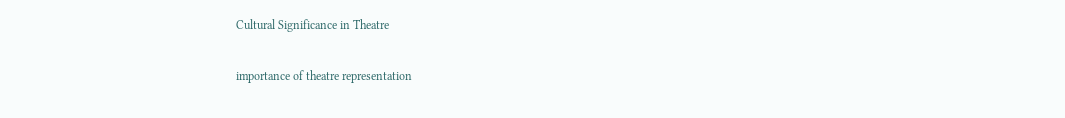Cultural Significance in Theatre

importance of theatre representation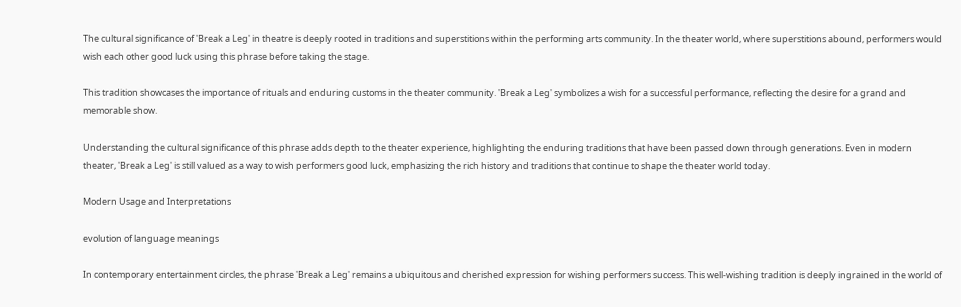The cultural significance of 'Break a Leg' in theatre is deeply rooted in traditions and superstitions within the performing arts community. In the theater world, where superstitions abound, performers would wish each other good luck using this phrase before taking the stage.

This tradition showcases the importance of rituals and enduring customs in the theater community. 'Break a Leg' symbolizes a wish for a successful performance, reflecting the desire for a grand and memorable show.

Understanding the cultural significance of this phrase adds depth to the theater experience, highlighting the enduring traditions that have been passed down through generations. Even in modern theater, 'Break a Leg' is still valued as a way to wish performers good luck, emphasizing the rich history and traditions that continue to shape the theater world today.

Modern Usage and Interpretations

evolution of language meanings

In contemporary entertainment circles, the phrase 'Break a Leg' remains a ubiquitous and cherished expression for wishing performers success. This well-wishing tradition is deeply ingrained in the world of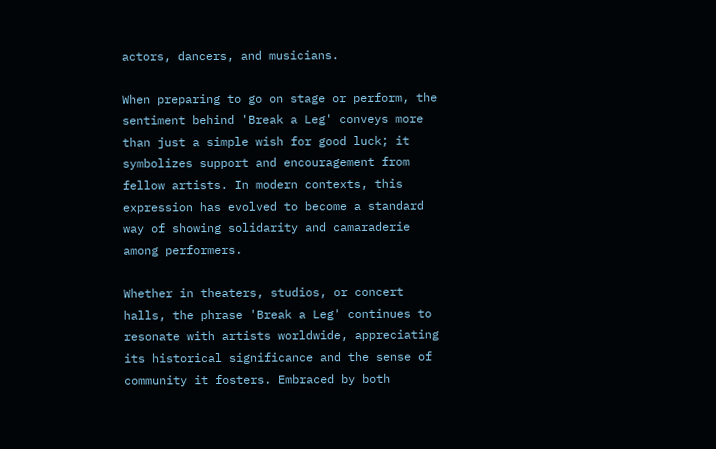actors, dancers, and musicians.

When preparing to go on stage or perform, the sentiment behind 'Break a Leg' conveys more than just a simple wish for good luck; it symbolizes support and encouragement from fellow artists. In modern contexts, this expression has evolved to become a standard way of showing solidarity and camaraderie among performers.

Whether in theaters, studios, or concert halls, the phrase 'Break a Leg' continues to resonate with artists worldwide, appreciating its historical significance and the sense of community it fosters. Embraced by both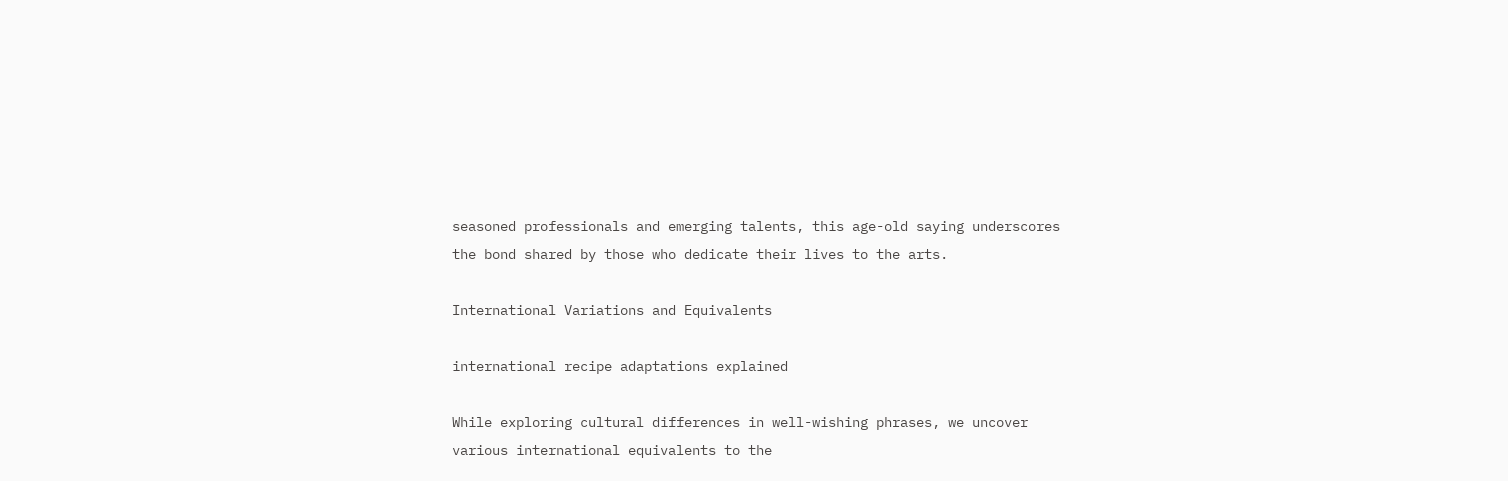seasoned professionals and emerging talents, this age-old saying underscores the bond shared by those who dedicate their lives to the arts.

International Variations and Equivalents

international recipe adaptations explained

While exploring cultural differences in well-wishing phrases, we uncover various international equivalents to the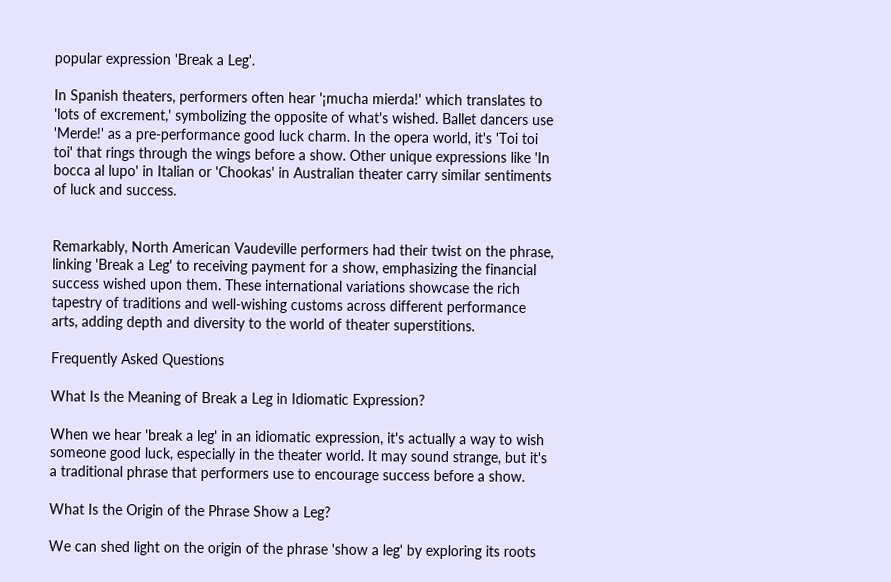popular expression 'Break a Leg'.

In Spanish theaters, performers often hear '¡mucha mierda!' which translates to 'lots of excrement,' symbolizing the opposite of what's wished. Ballet dancers use 'Merde!' as a pre-performance good luck charm. In the opera world, it's 'Toi toi toi' that rings through the wings before a show. Other unique expressions like 'In bocca al lupo' in Italian or 'Chookas' in Australian theater carry similar sentiments of luck and success.


Remarkably, North American Vaudeville performers had their twist on the phrase, linking 'Break a Leg' to receiving payment for a show, emphasizing the financial success wished upon them. These international variations showcase the rich tapestry of traditions and well-wishing customs across different performance arts, adding depth and diversity to the world of theater superstitions.

Frequently Asked Questions

What Is the Meaning of Break a Leg in Idiomatic Expression?

When we hear 'break a leg' in an idiomatic expression, it's actually a way to wish someone good luck, especially in the theater world. It may sound strange, but it's a traditional phrase that performers use to encourage success before a show.

What Is the Origin of the Phrase Show a Leg?

We can shed light on the origin of the phrase 'show a leg' by exploring its roots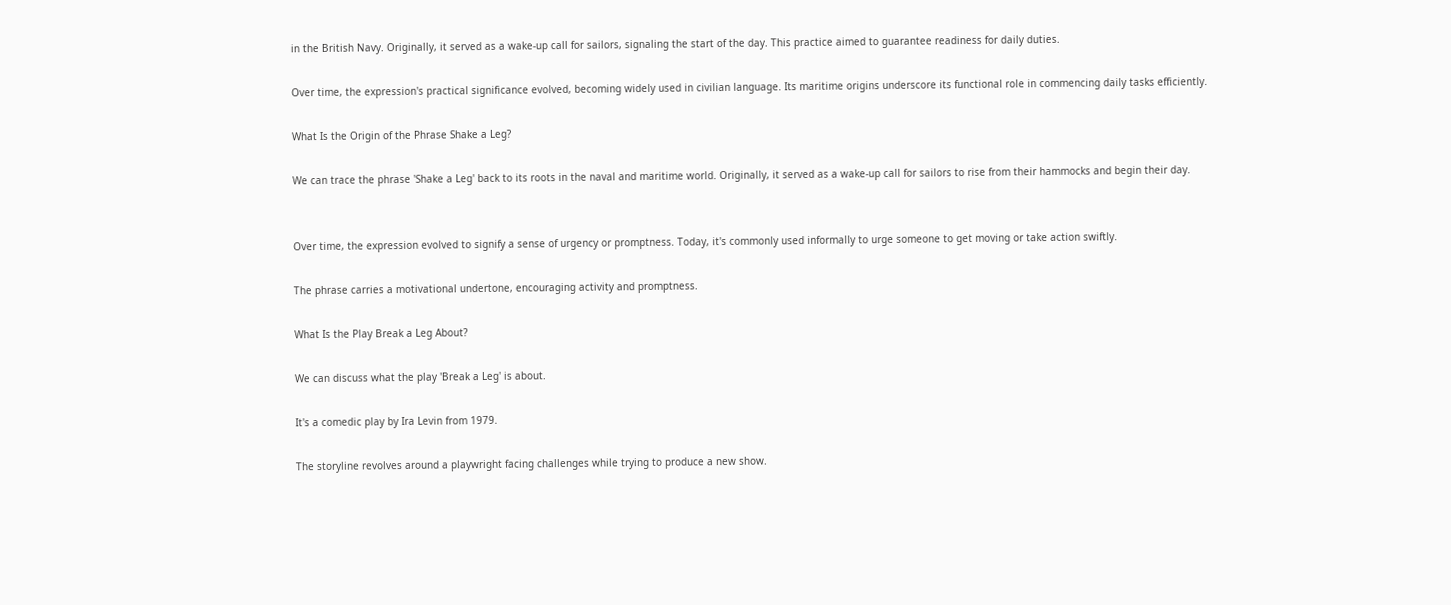in the British Navy. Originally, it served as a wake-up call for sailors, signaling the start of the day. This practice aimed to guarantee readiness for daily duties.

Over time, the expression's practical significance evolved, becoming widely used in civilian language. Its maritime origins underscore its functional role in commencing daily tasks efficiently.

What Is the Origin of the Phrase Shake a Leg?

We can trace the phrase 'Shake a Leg' back to its roots in the naval and maritime world. Originally, it served as a wake-up call for sailors to rise from their hammocks and begin their day.


Over time, the expression evolved to signify a sense of urgency or promptness. Today, it's commonly used informally to urge someone to get moving or take action swiftly.

The phrase carries a motivational undertone, encouraging activity and promptness.

What Is the Play Break a Leg About?

We can discuss what the play 'Break a Leg' is about.

It's a comedic play by Ira Levin from 1979.

The storyline revolves around a playwright facing challenges while trying to produce a new show.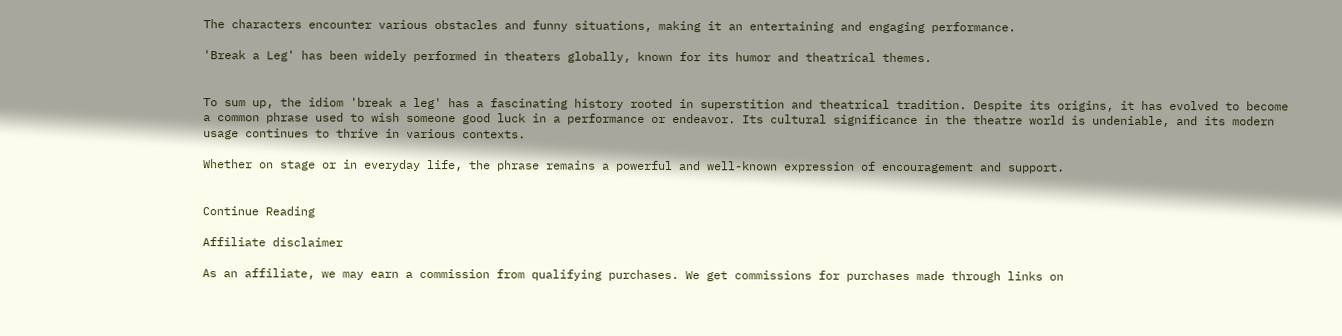The characters encounter various obstacles and funny situations, making it an entertaining and engaging performance.

'Break a Leg' has been widely performed in theaters globally, known for its humor and theatrical themes.


To sum up, the idiom 'break a leg' has a fascinating history rooted in superstition and theatrical tradition. Despite its origins, it has evolved to become a common phrase used to wish someone good luck in a performance or endeavor. Its cultural significance in the theatre world is undeniable, and its modern usage continues to thrive in various contexts.

Whether on stage or in everyday life, the phrase remains a powerful and well-known expression of encouragement and support.


Continue Reading

Affiliate disclaimer

As an affiliate, we may earn a commission from qualifying purchases. We get commissions for purchases made through links on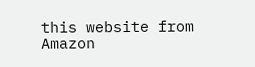this website from Amazon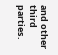and other third parties.